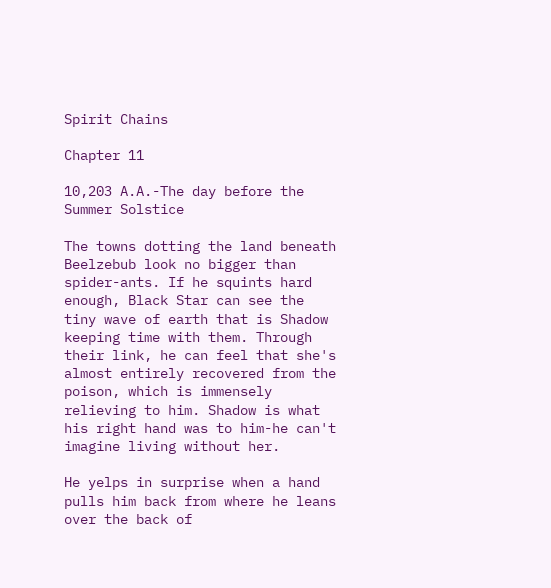Spirit Chains

Chapter 11

10,203 A.A.-The day before the Summer Solstice

The towns dotting the land beneath Beelzebub look no bigger than spider-ants. If he squints hard enough, Black Star can see the tiny wave of earth that is Shadow keeping time with them. Through their link, he can feel that she's almost entirely recovered from the poison, which is immensely relieving to him. Shadow is what his right hand was to him-he can't imagine living without her.

He yelps in surprise when a hand pulls him back from where he leans over the back of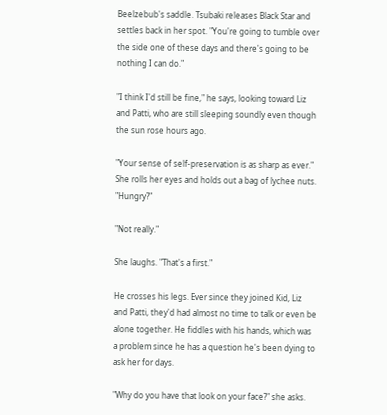Beelzebub's saddle. Tsubaki releases Black Star and settles back in her spot. "You're going to tumble over the side one of these days and there's going to be nothing I can do."

"I think I'd still be fine," he says, looking toward Liz and Patti, who are still sleeping soundly even though the sun rose hours ago.

"Your sense of self-preservation is as sharp as ever." She rolls her eyes and holds out a bag of lychee nuts. "Hungry?"

"Not really."

She laughs. "That's a first."

He crosses his legs. Ever since they joined Kid, Liz and Patti, they'd had almost no time to talk or even be alone together. He fiddles with his hands, which was a problem since he has a question he's been dying to ask her for days.

"Why do you have that look on your face?" she asks.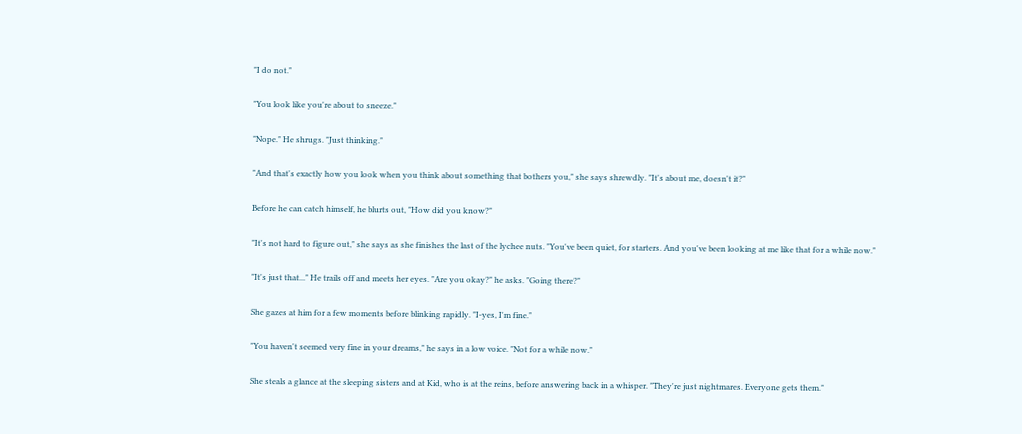"I do not."

"You look like you're about to sneeze."

"Nope." He shrugs. "Just thinking."

"And that's exactly how you look when you think about something that bothers you," she says shrewdly. "It's about me, doesn't it?"

Before he can catch himself, he blurts out, "How did you know?"

"It's not hard to figure out," she says as she finishes the last of the lychee nuts. "You've been quiet, for starters. And you've been looking at me like that for a while now."

"It's just that..." He trails off and meets her eyes. "Are you okay?" he asks. "Going there?"

She gazes at him for a few moments before blinking rapidly. "I-yes, I'm fine."

"You haven't seemed very fine in your dreams," he says in a low voice. "Not for a while now."

She steals a glance at the sleeping sisters and at Kid, who is at the reins, before answering back in a whisper. "They're just nightmares. Everyone gets them."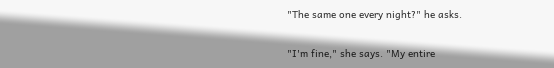"The same one every night?" he asks.

"I'm fine," she says. "My entire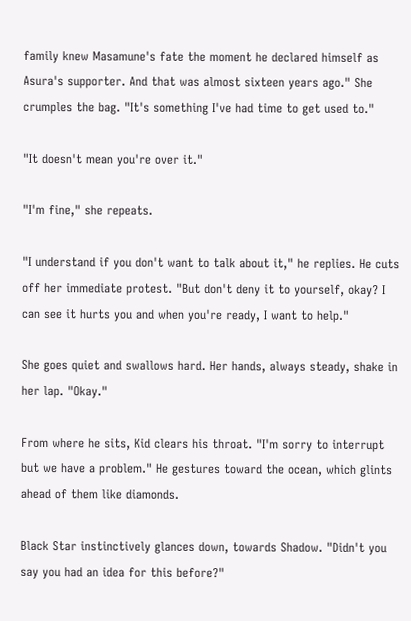family knew Masamune's fate the moment he declared himself as Asura's supporter. And that was almost sixteen years ago." She crumples the bag. "It's something I've had time to get used to."

"It doesn't mean you're over it."

"I'm fine," she repeats.

"I understand if you don't want to talk about it," he replies. He cuts off her immediate protest. "But don't deny it to yourself, okay? I can see it hurts you and when you're ready, I want to help."

She goes quiet and swallows hard. Her hands, always steady, shake in her lap. "Okay."

From where he sits, Kid clears his throat. "I'm sorry to interrupt but we have a problem." He gestures toward the ocean, which glints ahead of them like diamonds.

Black Star instinctively glances down, towards Shadow. "Didn't you say you had an idea for this before?"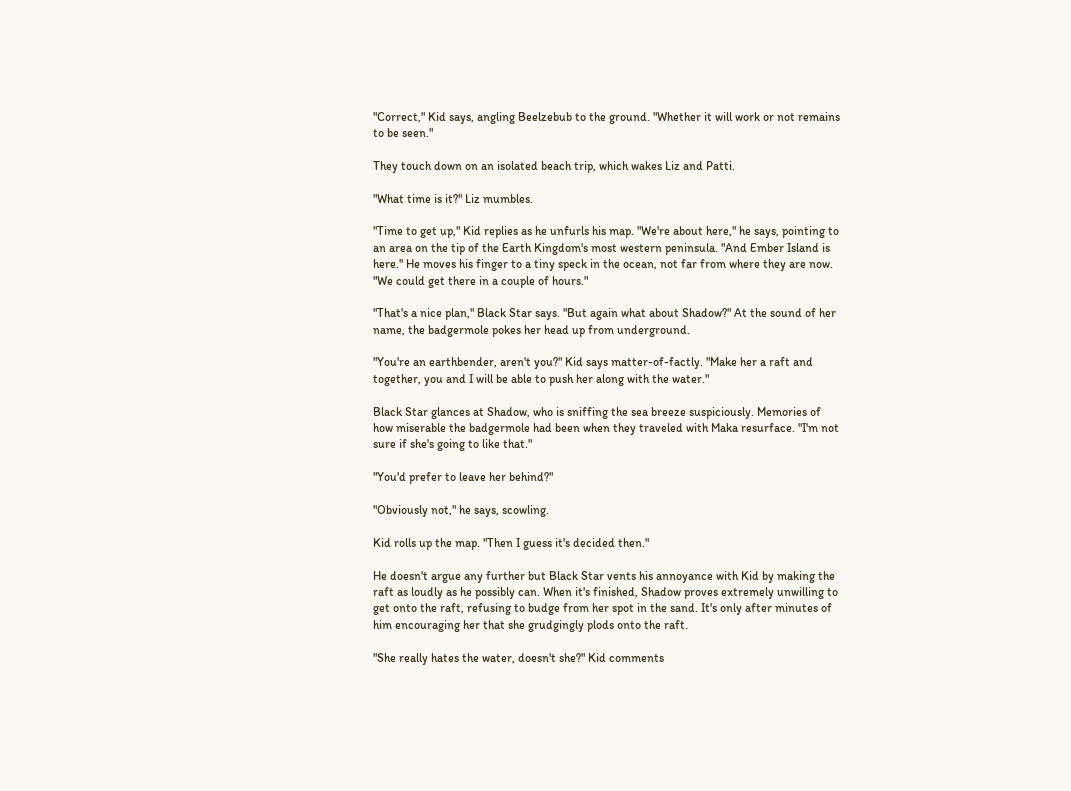"Correct," Kid says, angling Beelzebub to the ground. "Whether it will work or not remains to be seen."

They touch down on an isolated beach trip, which wakes Liz and Patti.

"What time is it?" Liz mumbles.

"Time to get up," Kid replies as he unfurls his map. "We're about here," he says, pointing to an area on the tip of the Earth Kingdom's most western peninsula. "And Ember Island is here." He moves his finger to a tiny speck in the ocean, not far from where they are now. "We could get there in a couple of hours."

"That's a nice plan," Black Star says. "But again what about Shadow?" At the sound of her name, the badgermole pokes her head up from underground.

"You're an earthbender, aren't you?" Kid says matter-of-factly. "Make her a raft and together, you and I will be able to push her along with the water."

Black Star glances at Shadow, who is sniffing the sea breeze suspiciously. Memories of how miserable the badgermole had been when they traveled with Maka resurface. "I'm not sure if she's going to like that."

"You'd prefer to leave her behind?"

"Obviously not," he says, scowling.

Kid rolls up the map. "Then I guess it's decided then."

He doesn't argue any further but Black Star vents his annoyance with Kid by making the raft as loudly as he possibly can. When it's finished, Shadow proves extremely unwilling to get onto the raft, refusing to budge from her spot in the sand. It's only after minutes of him encouraging her that she grudgingly plods onto the raft.

"She really hates the water, doesn't she?" Kid comments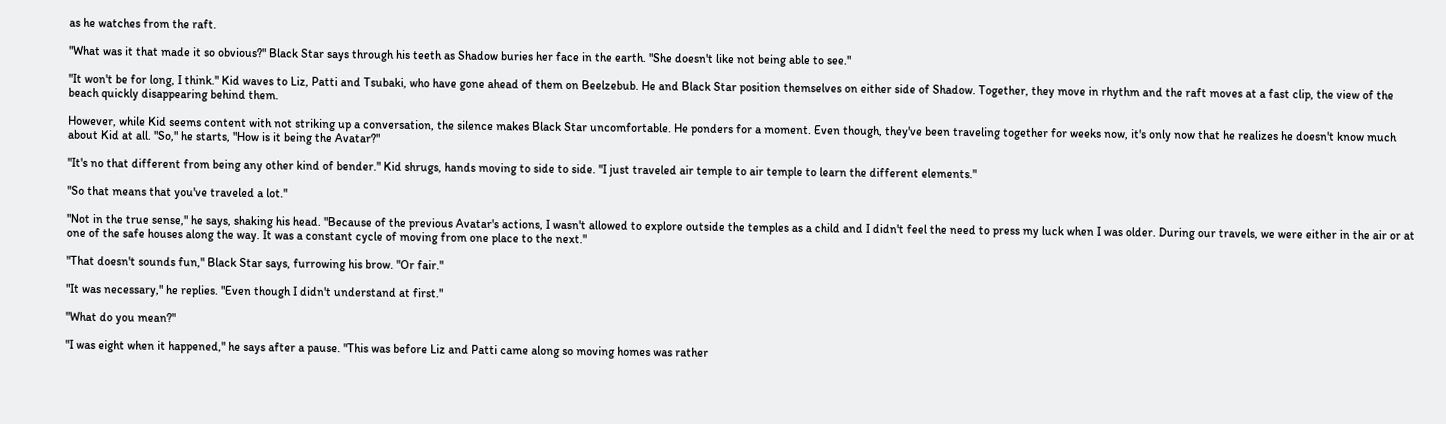as he watches from the raft.

"What was it that made it so obvious?" Black Star says through his teeth as Shadow buries her face in the earth. "She doesn't like not being able to see."

"It won't be for long, I think." Kid waves to Liz, Patti and Tsubaki, who have gone ahead of them on Beelzebub. He and Black Star position themselves on either side of Shadow. Together, they move in rhythm and the raft moves at a fast clip, the view of the beach quickly disappearing behind them.

However, while Kid seems content with not striking up a conversation, the silence makes Black Star uncomfortable. He ponders for a moment. Even though, they've been traveling together for weeks now, it's only now that he realizes he doesn't know much about Kid at all. "So," he starts, "How is it being the Avatar?"

"It's no that different from being any other kind of bender." Kid shrugs, hands moving to side to side. "I just traveled air temple to air temple to learn the different elements."

"So that means that you've traveled a lot."

"Not in the true sense," he says, shaking his head. "Because of the previous Avatar's actions, I wasn't allowed to explore outside the temples as a child and I didn't feel the need to press my luck when I was older. During our travels, we were either in the air or at one of the safe houses along the way. It was a constant cycle of moving from one place to the next."

"That doesn't sounds fun," Black Star says, furrowing his brow. "Or fair."

"It was necessary," he replies. "Even though I didn't understand at first."

"What do you mean?"

"I was eight when it happened," he says after a pause. "This was before Liz and Patti came along so moving homes was rather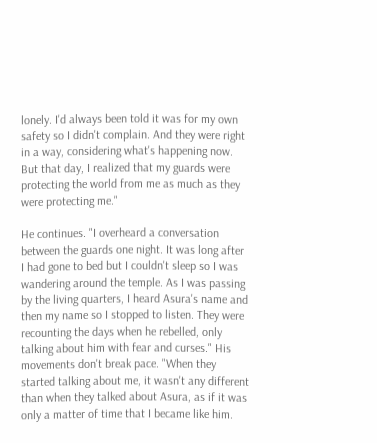lonely. I'd always been told it was for my own safety so I didn't complain. And they were right in a way, considering what's happening now. But that day, I realized that my guards were protecting the world from me as much as they were protecting me."

He continues. "I overheard a conversation between the guards one night. It was long after I had gone to bed but I couldn't sleep so I was wandering around the temple. As I was passing by the living quarters, I heard Asura's name and then my name so I stopped to listen. They were recounting the days when he rebelled, only talking about him with fear and curses." His movements don't break pace. "When they started talking about me, it wasn't any different than when they talked about Asura, as if it was only a matter of time that I became like him.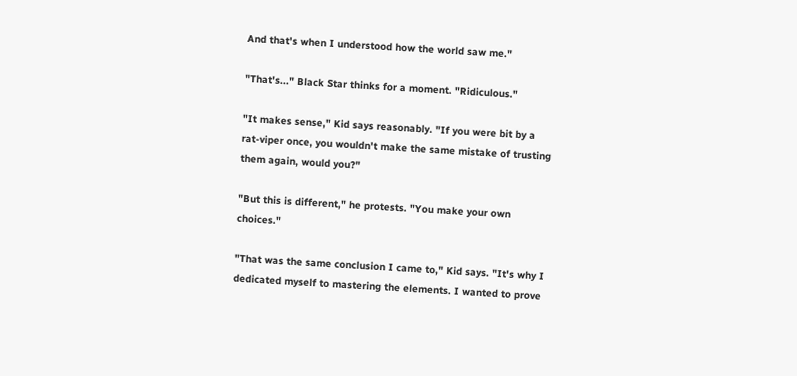And that's when I understood how the world saw me."

"That's..." Black Star thinks for a moment. "Ridiculous."

"It makes sense," Kid says reasonably. "If you were bit by a rat-viper once, you wouldn't make the same mistake of trusting them again, would you?"

"But this is different," he protests. "You make your own choices."

"That was the same conclusion I came to," Kid says. "It's why I dedicated myself to mastering the elements. I wanted to prove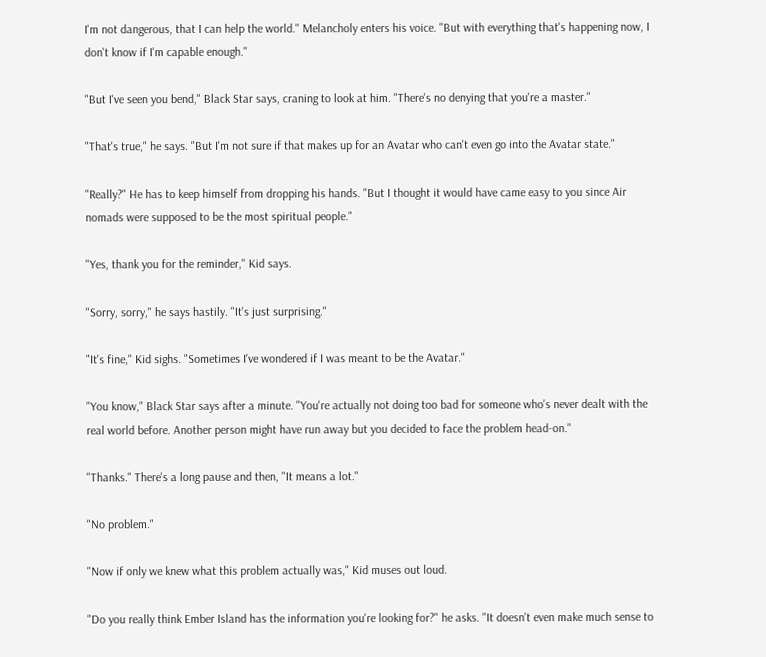I'm not dangerous, that I can help the world." Melancholy enters his voice. "But with everything that's happening now, I don't know if I'm capable enough."

"But I've seen you bend," Black Star says, craning to look at him. "There's no denying that you're a master."

"That's true," he says. "But I'm not sure if that makes up for an Avatar who can't even go into the Avatar state."

"Really?" He has to keep himself from dropping his hands. "But I thought it would have came easy to you since Air nomads were supposed to be the most spiritual people."

"Yes, thank you for the reminder," Kid says.

"Sorry, sorry," he says hastily. "It's just surprising."

"It's fine," Kid sighs. "Sometimes I've wondered if I was meant to be the Avatar."

"You know," Black Star says after a minute. "You're actually not doing too bad for someone who's never dealt with the real world before. Another person might have run away but you decided to face the problem head-on."

"Thanks." There's a long pause and then, "It means a lot."

"No problem."

"Now if only we knew what this problem actually was," Kid muses out loud.

"Do you really think Ember Island has the information you're looking for?" he asks. "It doesn't even make much sense to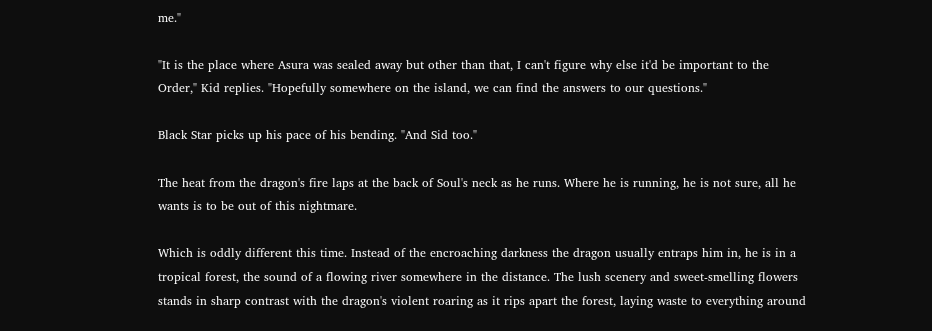me."

"It is the place where Asura was sealed away but other than that, I can't figure why else it'd be important to the Order," Kid replies. "Hopefully somewhere on the island, we can find the answers to our questions."

Black Star picks up his pace of his bending. "And Sid too."

The heat from the dragon's fire laps at the back of Soul's neck as he runs. Where he is running, he is not sure, all he wants is to be out of this nightmare.

Which is oddly different this time. Instead of the encroaching darkness the dragon usually entraps him in, he is in a tropical forest, the sound of a flowing river somewhere in the distance. The lush scenery and sweet-smelling flowers stands in sharp contrast with the dragon's violent roaring as it rips apart the forest, laying waste to everything around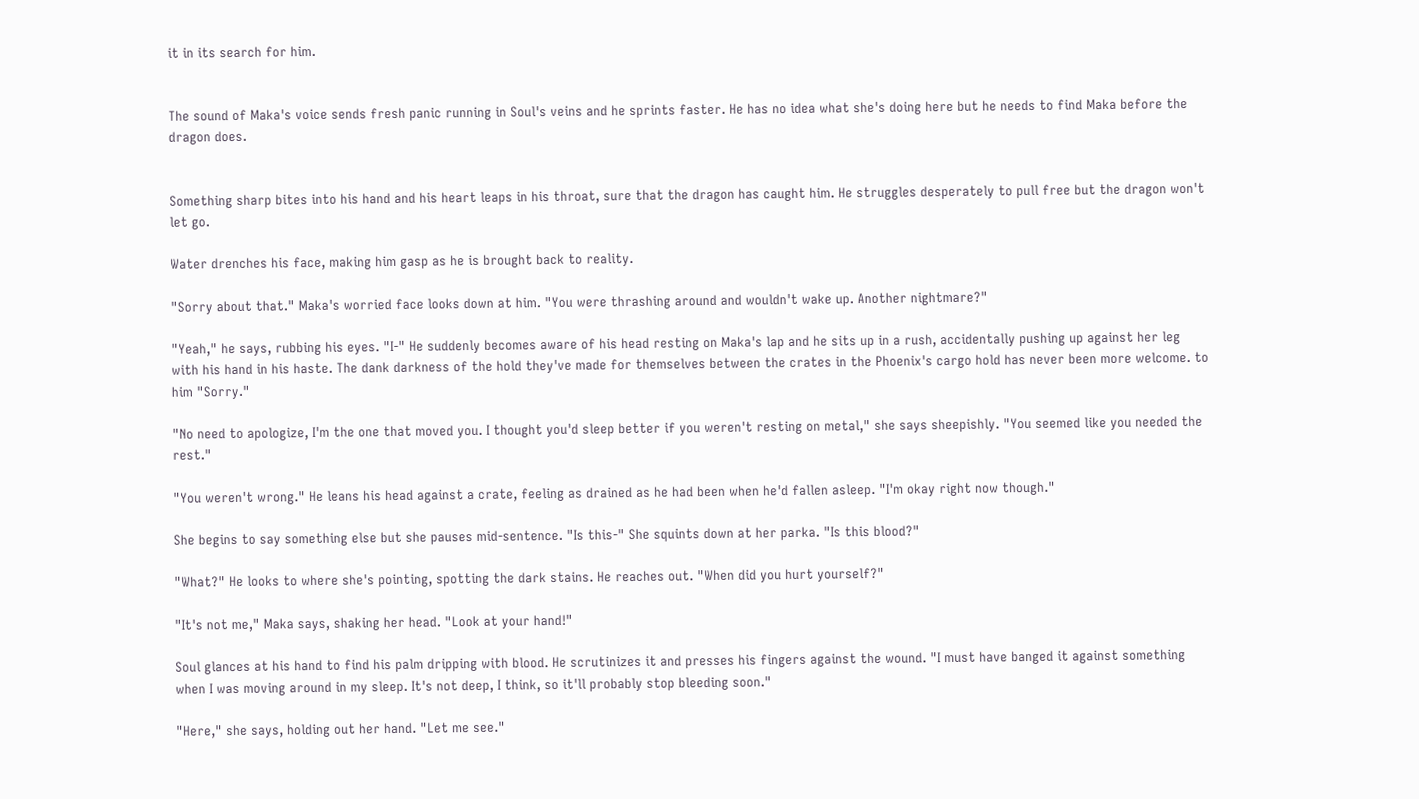it in its search for him.


The sound of Maka's voice sends fresh panic running in Soul's veins and he sprints faster. He has no idea what she's doing here but he needs to find Maka before the dragon does.


Something sharp bites into his hand and his heart leaps in his throat, sure that the dragon has caught him. He struggles desperately to pull free but the dragon won't let go.

Water drenches his face, making him gasp as he is brought back to reality.

"Sorry about that." Maka's worried face looks down at him. "You were thrashing around and wouldn't wake up. Another nightmare?"

"Yeah," he says, rubbing his eyes. "I-" He suddenly becomes aware of his head resting on Maka's lap and he sits up in a rush, accidentally pushing up against her leg with his hand in his haste. The dank darkness of the hold they've made for themselves between the crates in the Phoenix's cargo hold has never been more welcome. to him "Sorry."

"No need to apologize, I'm the one that moved you. I thought you'd sleep better if you weren't resting on metal," she says sheepishly. "You seemed like you needed the rest."

"You weren't wrong." He leans his head against a crate, feeling as drained as he had been when he'd fallen asleep. "I'm okay right now though."

She begins to say something else but she pauses mid-sentence. "Is this-" She squints down at her parka. "Is this blood?"

"What?" He looks to where she's pointing, spotting the dark stains. He reaches out. "When did you hurt yourself?"

"It's not me," Maka says, shaking her head. "Look at your hand!"

Soul glances at his hand to find his palm dripping with blood. He scrutinizes it and presses his fingers against the wound. "I must have banged it against something when I was moving around in my sleep. It's not deep, I think, so it'll probably stop bleeding soon."

"Here," she says, holding out her hand. "Let me see."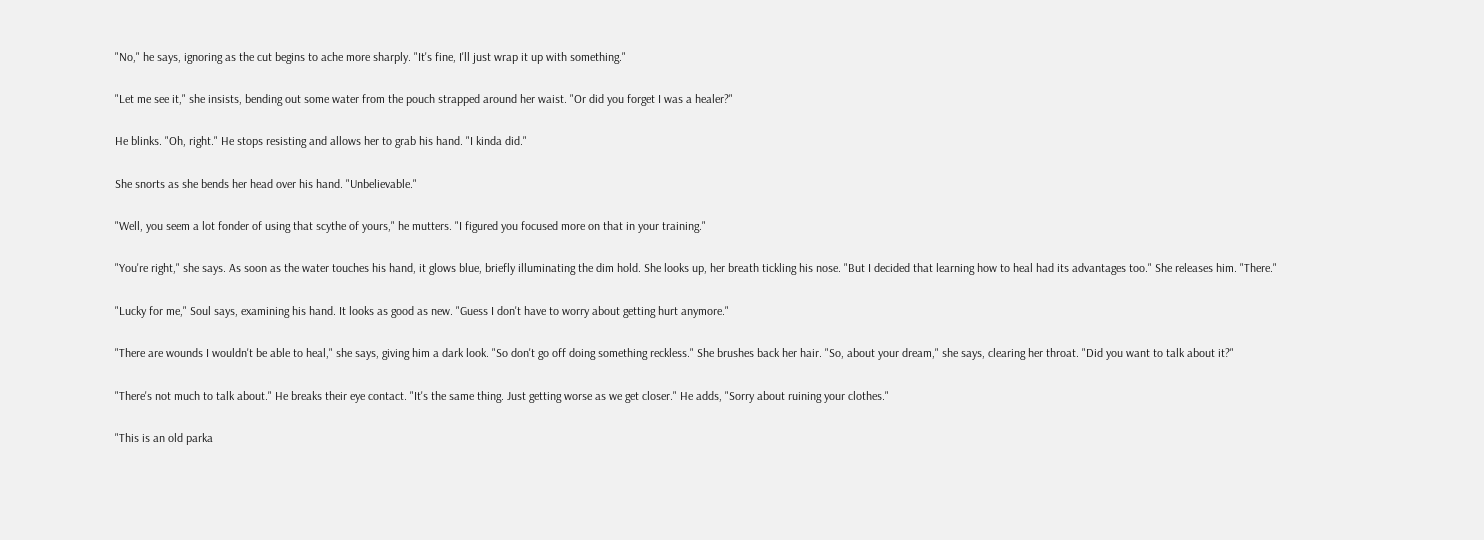"No," he says, ignoring as the cut begins to ache more sharply. "It's fine, I'll just wrap it up with something."

"Let me see it," she insists, bending out some water from the pouch strapped around her waist. "Or did you forget I was a healer?"

He blinks. "Oh, right." He stops resisting and allows her to grab his hand. "I kinda did."

She snorts as she bends her head over his hand. "Unbelievable."

"Well, you seem a lot fonder of using that scythe of yours," he mutters. "I figured you focused more on that in your training."

"You're right," she says. As soon as the water touches his hand, it glows blue, briefly illuminating the dim hold. She looks up, her breath tickling his nose. "But I decided that learning how to heal had its advantages too." She releases him. "There."

"Lucky for me," Soul says, examining his hand. It looks as good as new. "Guess I don't have to worry about getting hurt anymore."

"There are wounds I wouldn't be able to heal," she says, giving him a dark look. "So don't go off doing something reckless." She brushes back her hair. "So, about your dream," she says, clearing her throat. "Did you want to talk about it?"

"There's not much to talk about." He breaks their eye contact. "It's the same thing. Just getting worse as we get closer." He adds, "Sorry about ruining your clothes."

"This is an old parka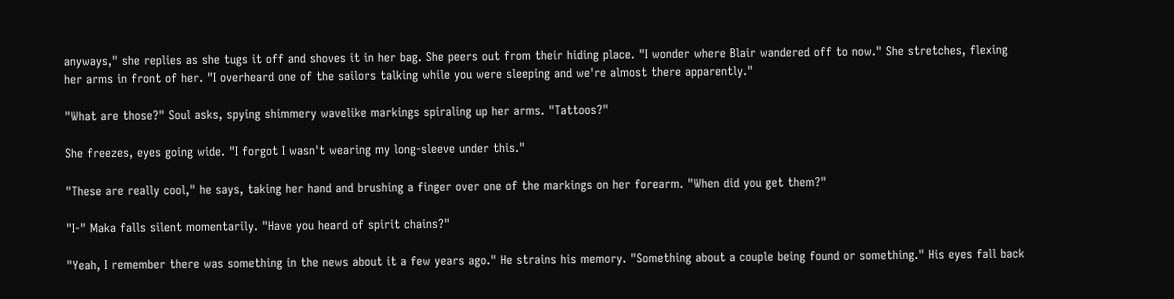anyways," she replies as she tugs it off and shoves it in her bag. She peers out from their hiding place. "I wonder where Blair wandered off to now." She stretches, flexing her arms in front of her. "I overheard one of the sailors talking while you were sleeping and we're almost there apparently."

"What are those?" Soul asks, spying shimmery wavelike markings spiraling up her arms. "Tattoos?"

She freezes, eyes going wide. "I forgot I wasn't wearing my long-sleeve under this."

"These are really cool," he says, taking her hand and brushing a finger over one of the markings on her forearm. "When did you get them?"

"I-" Maka falls silent momentarily. "Have you heard of spirit chains?"

"Yeah, I remember there was something in the news about it a few years ago." He strains his memory. "Something about a couple being found or something." His eyes fall back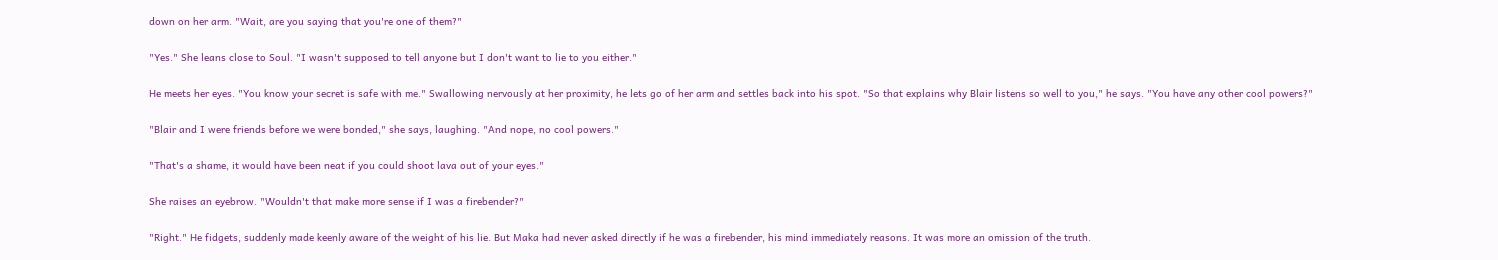down on her arm. "Wait, are you saying that you're one of them?"

"Yes." She leans close to Soul. "I wasn't supposed to tell anyone but I don't want to lie to you either."

He meets her eyes. "You know your secret is safe with me." Swallowing nervously at her proximity, he lets go of her arm and settles back into his spot. "So that explains why Blair listens so well to you," he says. "You have any other cool powers?"

"Blair and I were friends before we were bonded," she says, laughing. "And nope, no cool powers."

"That's a shame, it would have been neat if you could shoot lava out of your eyes."

She raises an eyebrow. "Wouldn't that make more sense if I was a firebender?"

"Right." He fidgets, suddenly made keenly aware of the weight of his lie. But Maka had never asked directly if he was a firebender, his mind immediately reasons. It was more an omission of the truth.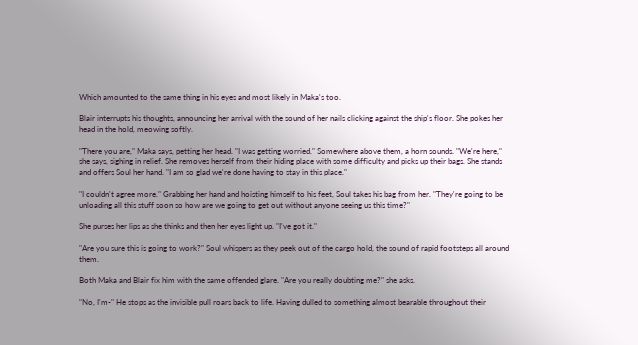Which amounted to the same thing in his eyes and most likely in Maka's too.

Blair interrupts his thoughts, announcing her arrival with the sound of her nails clicking against the ship's floor. She pokes her head in the hold, meowing softly.

"There you are," Maka says, petting her head. "I was getting worried." Somewhere above them, a horn sounds. "We're here," she says, sighing in relief. She removes herself from their hiding place with some difficulty and picks up their bags. She stands and offers Soul her hand. "I am so glad we're done having to stay in this place."

"I couldn't agree more." Grabbing her hand and hoisting himself to his feet, Soul takes his bag from her. "They're going to be unloading all this stuff soon so how are we going to get out without anyone seeing us this time?"

She purses her lips as she thinks and then her eyes light up. "I've got it."

"Are you sure this is going to work?" Soul whispers as they peek out of the cargo hold, the sound of rapid footsteps all around them.

Both Maka and Blair fix him with the same offended glare. "Are you really doubting me?" she asks.

"No, I'm-" He stops as the invisible pull roars back to life. Having dulled to something almost bearable throughout their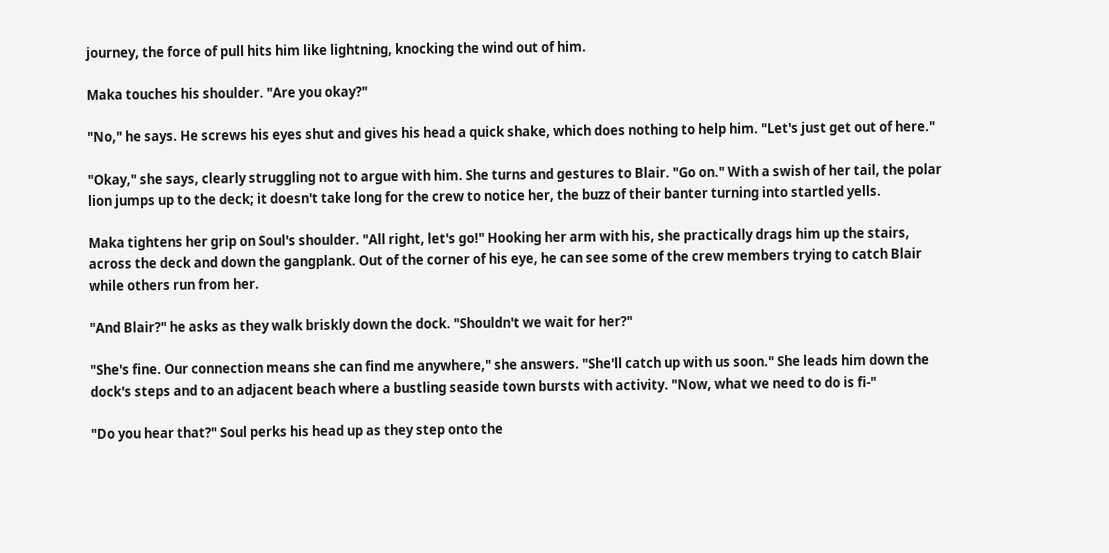journey, the force of pull hits him like lightning, knocking the wind out of him.

Maka touches his shoulder. "Are you okay?"

"No," he says. He screws his eyes shut and gives his head a quick shake, which does nothing to help him. "Let's just get out of here."

"Okay," she says, clearly struggling not to argue with him. She turns and gestures to Blair. "Go on." With a swish of her tail, the polar lion jumps up to the deck; it doesn't take long for the crew to notice her, the buzz of their banter turning into startled yells.

Maka tightens her grip on Soul's shoulder. "All right, let's go!" Hooking her arm with his, she practically drags him up the stairs, across the deck and down the gangplank. Out of the corner of his eye, he can see some of the crew members trying to catch Blair while others run from her.

"And Blair?" he asks as they walk briskly down the dock. "Shouldn't we wait for her?"

"She's fine. Our connection means she can find me anywhere," she answers. "She'll catch up with us soon." She leads him down the dock's steps and to an adjacent beach where a bustling seaside town bursts with activity. "Now, what we need to do is fi-"

"Do you hear that?" Soul perks his head up as they step onto the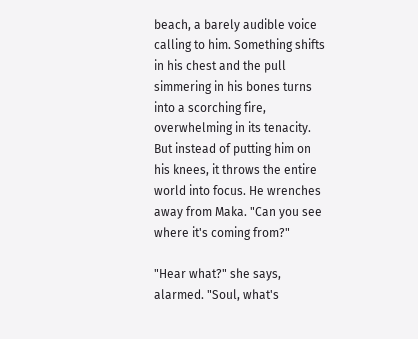beach, a barely audible voice calling to him. Something shifts in his chest and the pull simmering in his bones turns into a scorching fire, overwhelming in its tenacity. But instead of putting him on his knees, it throws the entire world into focus. He wrenches away from Maka. "Can you see where it's coming from?"

"Hear what?" she says, alarmed. "Soul, what's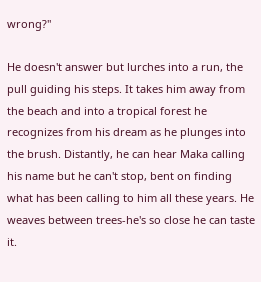wrong?"

He doesn't answer but lurches into a run, the pull guiding his steps. It takes him away from the beach and into a tropical forest he recognizes from his dream as he plunges into the brush. Distantly, he can hear Maka calling his name but he can't stop, bent on finding what has been calling to him all these years. He weaves between trees-he's so close he can taste it.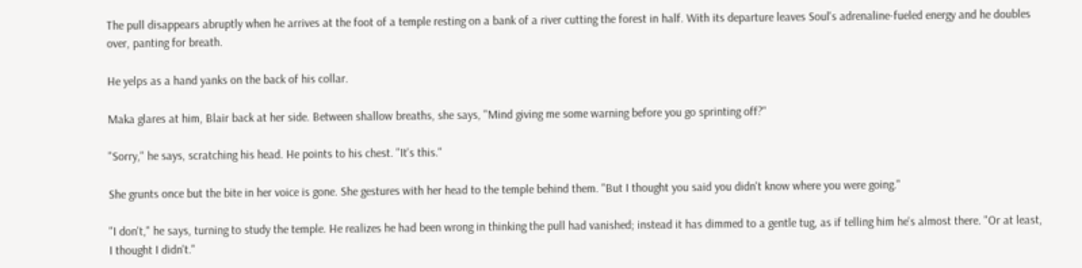The pull disappears abruptly when he arrives at the foot of a temple resting on a bank of a river cutting the forest in half. With its departure leaves Soul's adrenaline-fueled energy and he doubles over, panting for breath.

He yelps as a hand yanks on the back of his collar.

Maka glares at him, Blair back at her side. Between shallow breaths, she says, "Mind giving me some warning before you go sprinting off?"

"Sorry," he says, scratching his head. He points to his chest. "It's this."

She grunts once but the bite in her voice is gone. She gestures with her head to the temple behind them. "But I thought you said you didn't know where you were going."

"I don't," he says, turning to study the temple. He realizes he had been wrong in thinking the pull had vanished; instead it has dimmed to a gentle tug, as if telling him he's almost there. "Or at least, I thought I didn't."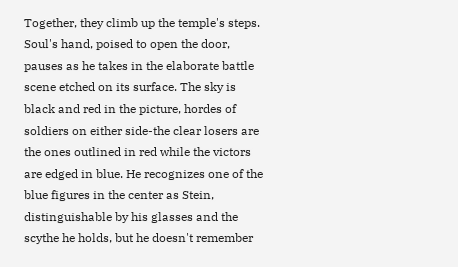Together, they climb up the temple's steps. Soul's hand, poised to open the door, pauses as he takes in the elaborate battle scene etched on its surface. The sky is black and red in the picture, hordes of soldiers on either side-the clear losers are the ones outlined in red while the victors are edged in blue. He recognizes one of the blue figures in the center as Stein, distinguishable by his glasses and the scythe he holds, but he doesn't remember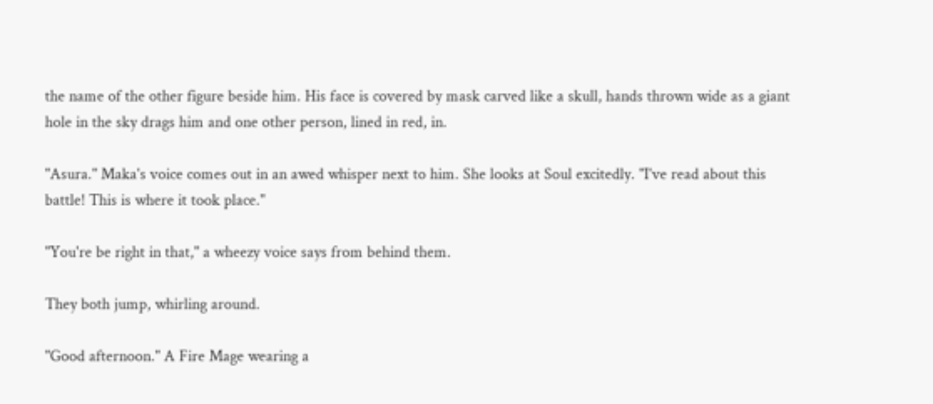the name of the other figure beside him. His face is covered by mask carved like a skull, hands thrown wide as a giant hole in the sky drags him and one other person, lined in red, in.

"Asura." Maka's voice comes out in an awed whisper next to him. She looks at Soul excitedly. "I've read about this battle! This is where it took place."

"You're be right in that," a wheezy voice says from behind them.

They both jump, whirling around.

"Good afternoon." A Fire Mage wearing a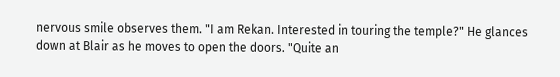nervous smile observes them. "I am Rekan. Interested in touring the temple?" He glances down at Blair as he moves to open the doors. "Quite an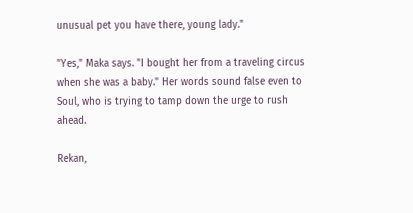unusual pet you have there, young lady."

"Yes," Maka says. "I bought her from a traveling circus when she was a baby." Her words sound false even to Soul, who is trying to tamp down the urge to rush ahead.

Rekan,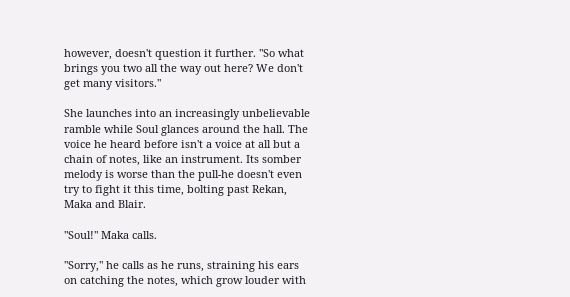however, doesn't question it further. "So what brings you two all the way out here? We don't get many visitors."

She launches into an increasingly unbelievable ramble while Soul glances around the hall. The voice he heard before isn't a voice at all but a chain of notes, like an instrument. Its somber melody is worse than the pull-he doesn't even try to fight it this time, bolting past Rekan, Maka and Blair.

"Soul!" Maka calls.

"Sorry," he calls as he runs, straining his ears on catching the notes, which grow louder with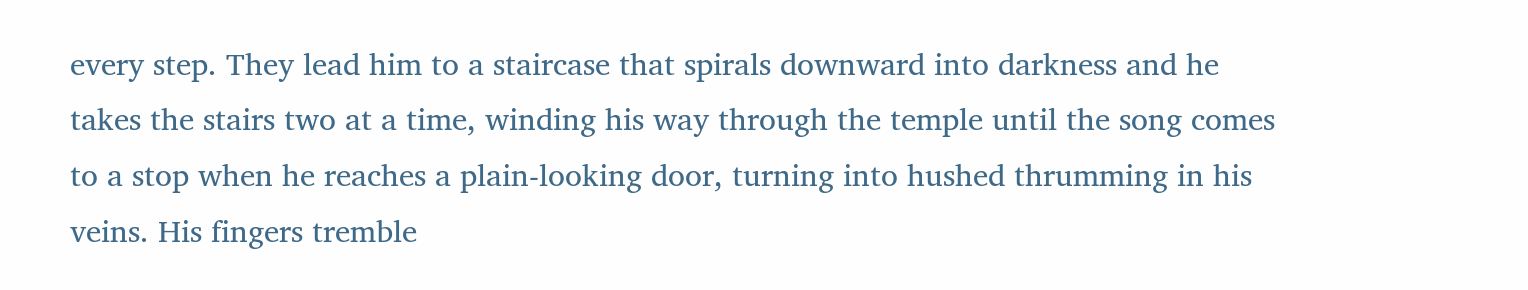every step. They lead him to a staircase that spirals downward into darkness and he takes the stairs two at a time, winding his way through the temple until the song comes to a stop when he reaches a plain-looking door, turning into hushed thrumming in his veins. His fingers tremble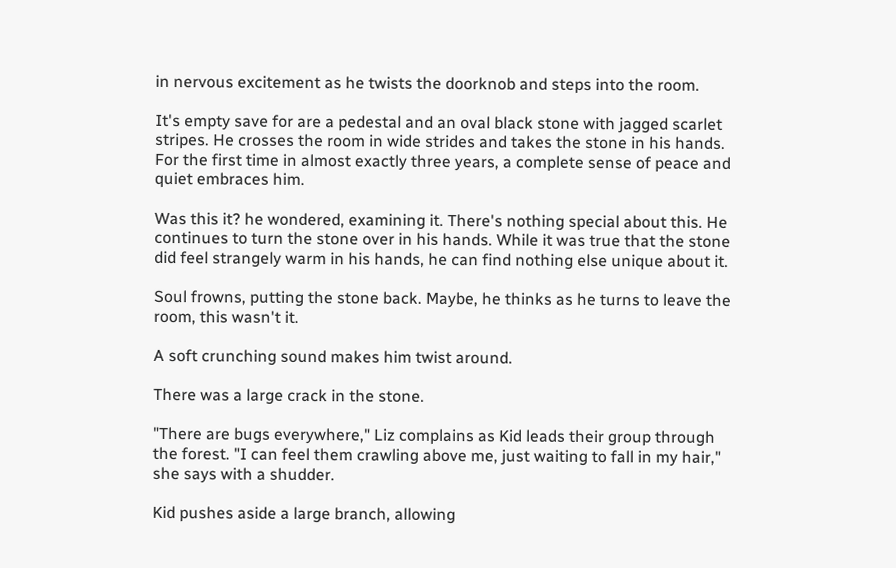in nervous excitement as he twists the doorknob and steps into the room.

It's empty save for are a pedestal and an oval black stone with jagged scarlet stripes. He crosses the room in wide strides and takes the stone in his hands. For the first time in almost exactly three years, a complete sense of peace and quiet embraces him.

Was this it? he wondered, examining it. There's nothing special about this. He continues to turn the stone over in his hands. While it was true that the stone did feel strangely warm in his hands, he can find nothing else unique about it.

Soul frowns, putting the stone back. Maybe, he thinks as he turns to leave the room, this wasn't it.

A soft crunching sound makes him twist around.

There was a large crack in the stone.

"There are bugs everywhere," Liz complains as Kid leads their group through the forest. "I can feel them crawling above me, just waiting to fall in my hair," she says with a shudder.

Kid pushes aside a large branch, allowing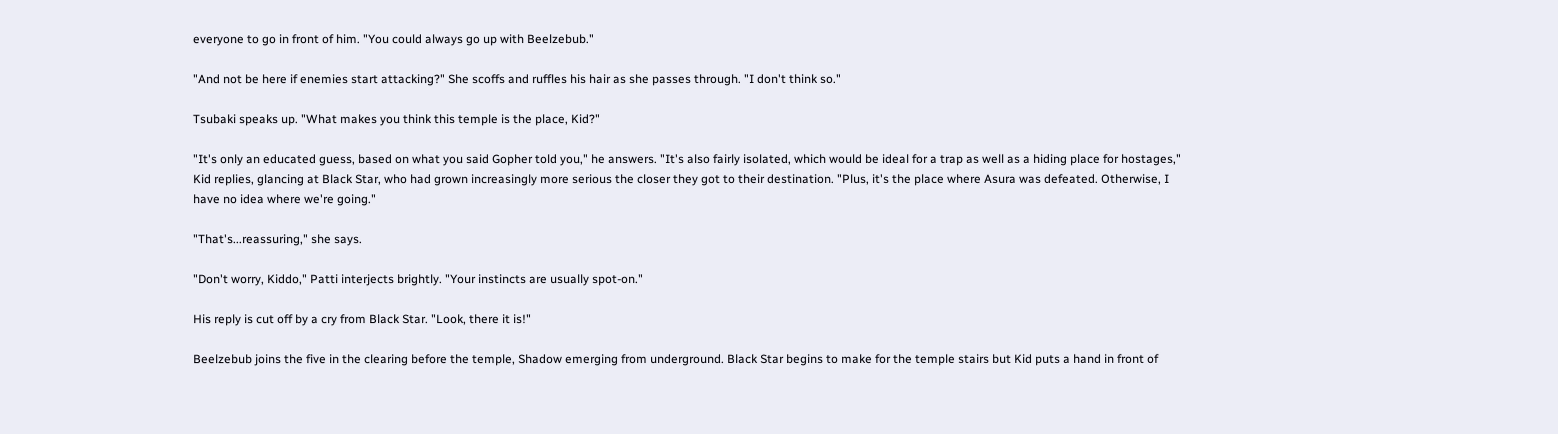everyone to go in front of him. "You could always go up with Beelzebub."

"And not be here if enemies start attacking?" She scoffs and ruffles his hair as she passes through. "I don't think so."

Tsubaki speaks up. "What makes you think this temple is the place, Kid?"

"It's only an educated guess, based on what you said Gopher told you," he answers. "It's also fairly isolated, which would be ideal for a trap as well as a hiding place for hostages," Kid replies, glancing at Black Star, who had grown increasingly more serious the closer they got to their destination. "Plus, it's the place where Asura was defeated. Otherwise, I have no idea where we're going."

"That's...reassuring," she says.

"Don't worry, Kiddo," Patti interjects brightly. "Your instincts are usually spot-on."

His reply is cut off by a cry from Black Star. "Look, there it is!"

Beelzebub joins the five in the clearing before the temple, Shadow emerging from underground. Black Star begins to make for the temple stairs but Kid puts a hand in front of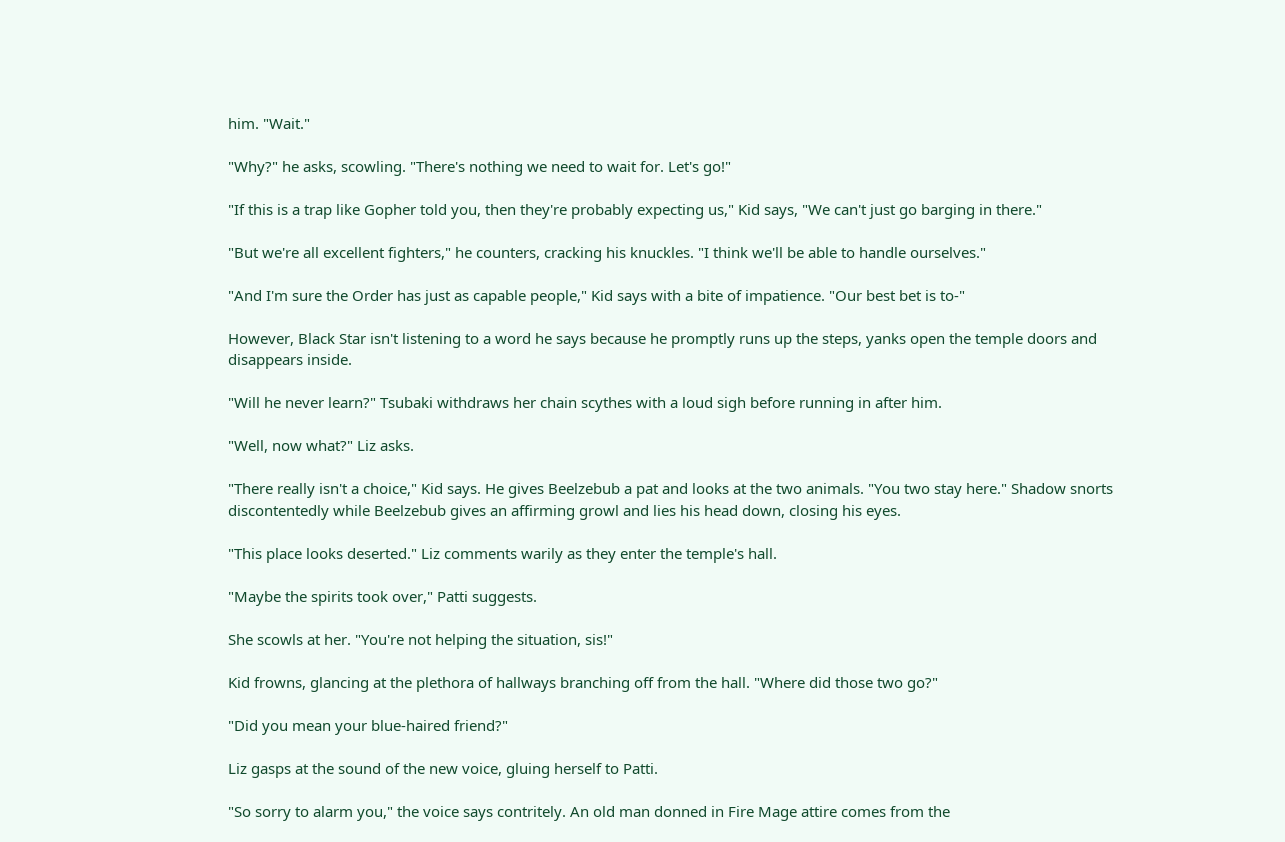him. "Wait."

"Why?" he asks, scowling. "There's nothing we need to wait for. Let's go!"

"If this is a trap like Gopher told you, then they're probably expecting us," Kid says, "We can't just go barging in there."

"But we're all excellent fighters," he counters, cracking his knuckles. "I think we'll be able to handle ourselves."

"And I'm sure the Order has just as capable people," Kid says with a bite of impatience. "Our best bet is to-"

However, Black Star isn't listening to a word he says because he promptly runs up the steps, yanks open the temple doors and disappears inside.

"Will he never learn?" Tsubaki withdraws her chain scythes with a loud sigh before running in after him.

"Well, now what?" Liz asks.

"There really isn't a choice," Kid says. He gives Beelzebub a pat and looks at the two animals. "You two stay here." Shadow snorts discontentedly while Beelzebub gives an affirming growl and lies his head down, closing his eyes.

"This place looks deserted." Liz comments warily as they enter the temple's hall.

"Maybe the spirits took over," Patti suggests.

She scowls at her. "You're not helping the situation, sis!"

Kid frowns, glancing at the plethora of hallways branching off from the hall. "Where did those two go?"

"Did you mean your blue-haired friend?"

Liz gasps at the sound of the new voice, gluing herself to Patti.

"So sorry to alarm you," the voice says contritely. An old man donned in Fire Mage attire comes from the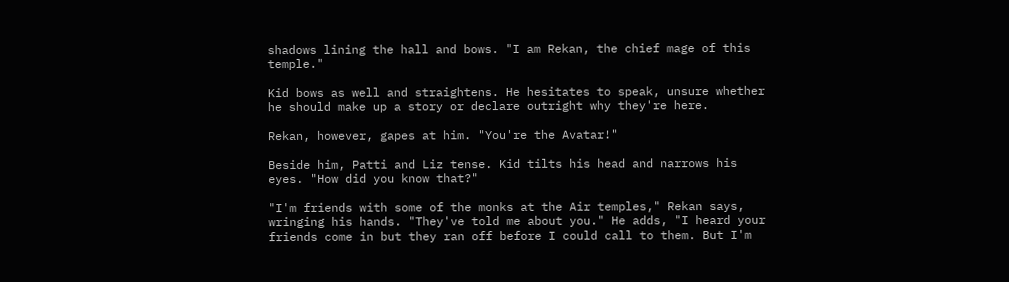shadows lining the hall and bows. "I am Rekan, the chief mage of this temple."

Kid bows as well and straightens. He hesitates to speak, unsure whether he should make up a story or declare outright why they're here.

Rekan, however, gapes at him. "You're the Avatar!"

Beside him, Patti and Liz tense. Kid tilts his head and narrows his eyes. "How did you know that?"

"I'm friends with some of the monks at the Air temples," Rekan says, wringing his hands. "They've told me about you." He adds, "I heard your friends come in but they ran off before I could call to them. But I'm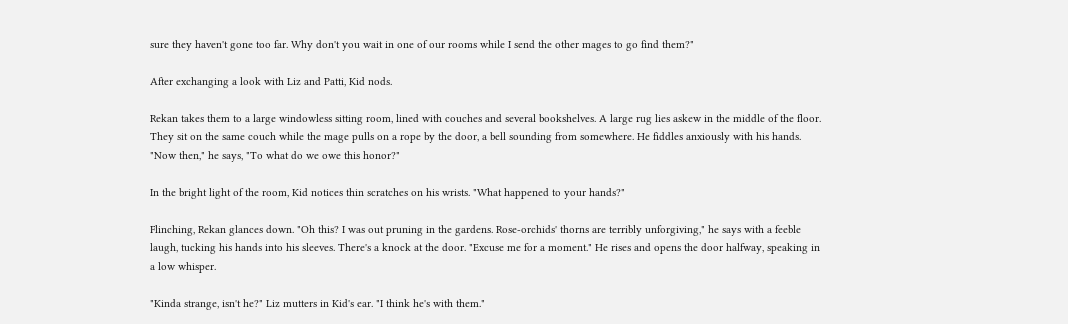sure they haven't gone too far. Why don't you wait in one of our rooms while I send the other mages to go find them?"

After exchanging a look with Liz and Patti, Kid nods.

Rekan takes them to a large windowless sitting room, lined with couches and several bookshelves. A large rug lies askew in the middle of the floor. They sit on the same couch while the mage pulls on a rope by the door, a bell sounding from somewhere. He fiddles anxiously with his hands. "Now then," he says, "To what do we owe this honor?"

In the bright light of the room, Kid notices thin scratches on his wrists. "What happened to your hands?"

Flinching, Rekan glances down. "Oh this? I was out pruning in the gardens. Rose-orchids' thorns are terribly unforgiving," he says with a feeble laugh, tucking his hands into his sleeves. There's a knock at the door. "Excuse me for a moment." He rises and opens the door halfway, speaking in a low whisper.

"Kinda strange, isn't he?" Liz mutters in Kid's ear. "I think he's with them."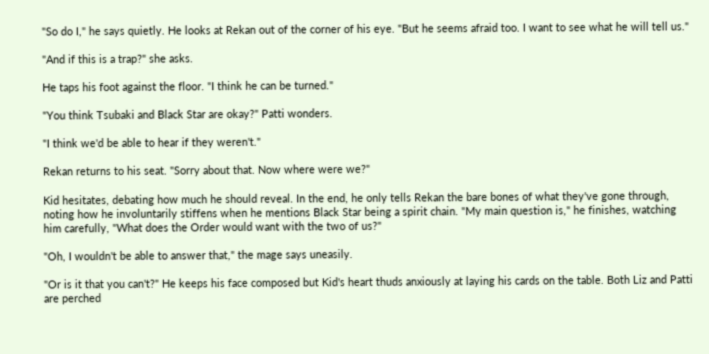"So do I," he says quietly. He looks at Rekan out of the corner of his eye. "But he seems afraid too. I want to see what he will tell us."

"And if this is a trap?" she asks.

He taps his foot against the floor. "I think he can be turned."

"You think Tsubaki and Black Star are okay?" Patti wonders.

"I think we'd be able to hear if they weren't."

Rekan returns to his seat. "Sorry about that. Now where were we?"

Kid hesitates, debating how much he should reveal. In the end, he only tells Rekan the bare bones of what they've gone through, noting how he involuntarily stiffens when he mentions Black Star being a spirit chain. "My main question is," he finishes, watching him carefully, "What does the Order would want with the two of us?"

"Oh, I wouldn't be able to answer that," the mage says uneasily.

"Or is it that you can't?" He keeps his face composed but Kid's heart thuds anxiously at laying his cards on the table. Both Liz and Patti are perched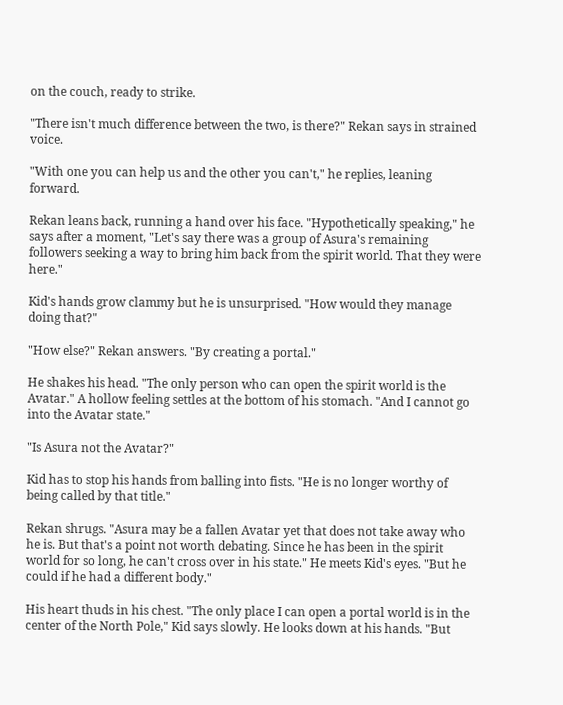on the couch, ready to strike.

"There isn't much difference between the two, is there?" Rekan says in strained voice.

"With one you can help us and the other you can't," he replies, leaning forward.

Rekan leans back, running a hand over his face. "Hypothetically speaking," he says after a moment, "Let's say there was a group of Asura's remaining followers seeking a way to bring him back from the spirit world. That they were here."

Kid's hands grow clammy but he is unsurprised. "How would they manage doing that?"

"How else?" Rekan answers. "By creating a portal."

He shakes his head. "The only person who can open the spirit world is the Avatar." A hollow feeling settles at the bottom of his stomach. "And I cannot go into the Avatar state."

"Is Asura not the Avatar?"

Kid has to stop his hands from balling into fists. "He is no longer worthy of being called by that title."

Rekan shrugs. "Asura may be a fallen Avatar yet that does not take away who he is. But that's a point not worth debating. Since he has been in the spirit world for so long, he can't cross over in his state." He meets Kid's eyes. "But he could if he had a different body."

His heart thuds in his chest. "The only place I can open a portal world is in the center of the North Pole," Kid says slowly. He looks down at his hands. "But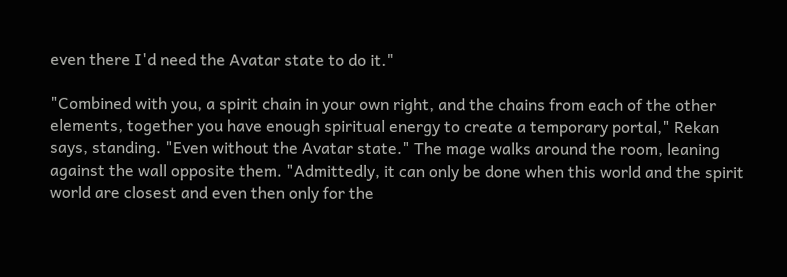even there I'd need the Avatar state to do it."

"Combined with you, a spirit chain in your own right, and the chains from each of the other elements, together you have enough spiritual energy to create a temporary portal," Rekan says, standing. "Even without the Avatar state." The mage walks around the room, leaning against the wall opposite them. "Admittedly, it can only be done when this world and the spirit world are closest and even then only for the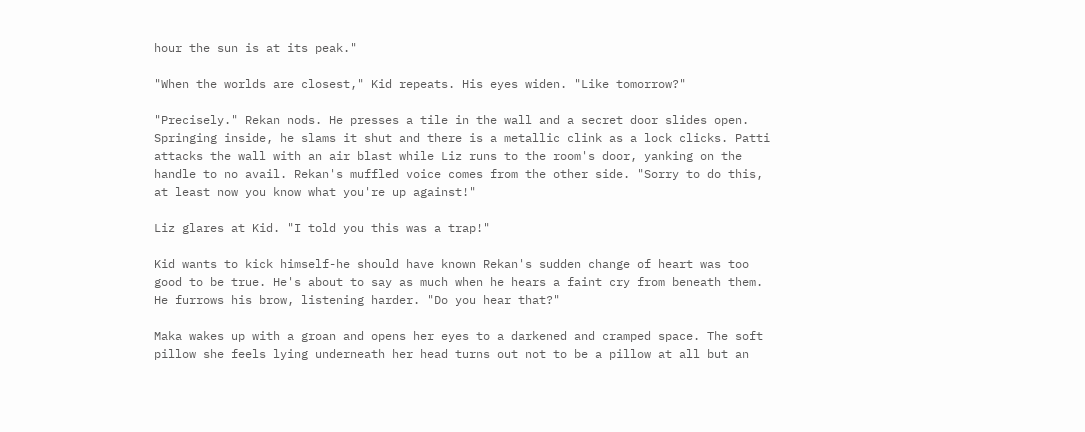hour the sun is at its peak."

"When the worlds are closest," Kid repeats. His eyes widen. "Like tomorrow?"

"Precisely." Rekan nods. He presses a tile in the wall and a secret door slides open. Springing inside, he slams it shut and there is a metallic clink as a lock clicks. Patti attacks the wall with an air blast while Liz runs to the room's door, yanking on the handle to no avail. Rekan's muffled voice comes from the other side. "Sorry to do this, at least now you know what you're up against!"

Liz glares at Kid. "I told you this was a trap!"

Kid wants to kick himself-he should have known Rekan's sudden change of heart was too good to be true. He's about to say as much when he hears a faint cry from beneath them. He furrows his brow, listening harder. "Do you hear that?"

Maka wakes up with a groan and opens her eyes to a darkened and cramped space. The soft pillow she feels lying underneath her head turns out not to be a pillow at all but an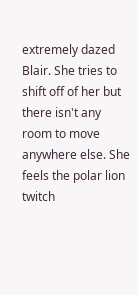extremely dazed Blair. She tries to shift off of her but there isn't any room to move anywhere else. She feels the polar lion twitch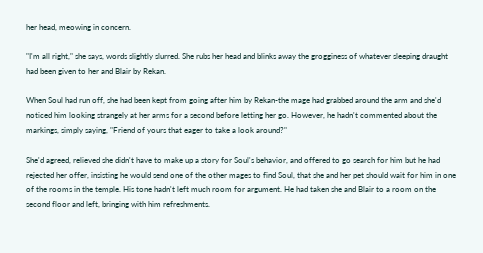her head, meowing in concern.

"I'm all right," she says, words slightly slurred. She rubs her head and blinks away the grogginess of whatever sleeping draught had been given to her and Blair by Rekan.

When Soul had run off, she had been kept from going after him by Rekan-the mage had grabbed around the arm and she'd noticed him looking strangely at her arms for a second before letting her go. However, he hadn't commented about the markings, simply saying, "Friend of yours that eager to take a look around?"

She'd agreed, relieved she didn't have to make up a story for Soul's behavior, and offered to go search for him but he had rejected her offer, insisting he would send one of the other mages to find Soul, that she and her pet should wait for him in one of the rooms in the temple. His tone hadn't left much room for argument. He had taken she and Blair to a room on the second floor and left, bringing with him refreshments.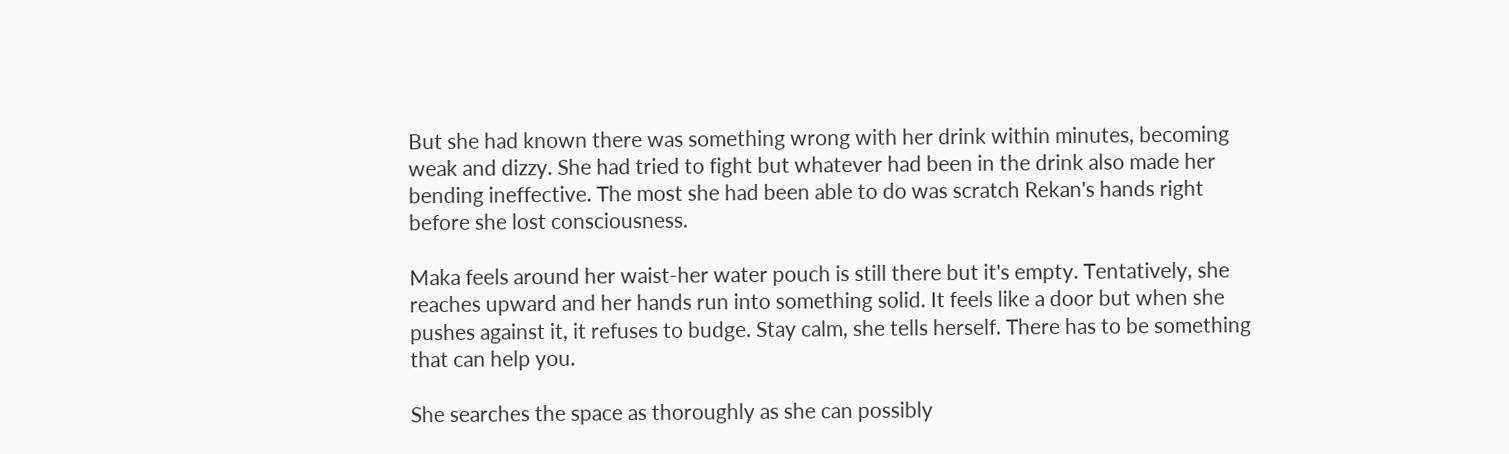But she had known there was something wrong with her drink within minutes, becoming weak and dizzy. She had tried to fight but whatever had been in the drink also made her bending ineffective. The most she had been able to do was scratch Rekan's hands right before she lost consciousness.

Maka feels around her waist-her water pouch is still there but it's empty. Tentatively, she reaches upward and her hands run into something solid. It feels like a door but when she pushes against it, it refuses to budge. Stay calm, she tells herself. There has to be something that can help you.

She searches the space as thoroughly as she can possibly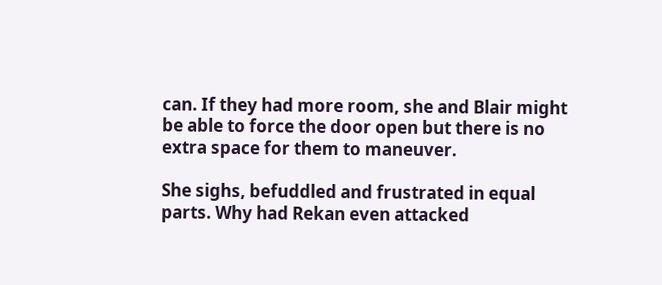can. If they had more room, she and Blair might be able to force the door open but there is no extra space for them to maneuver.

She sighs, befuddled and frustrated in equal parts. Why had Rekan even attacked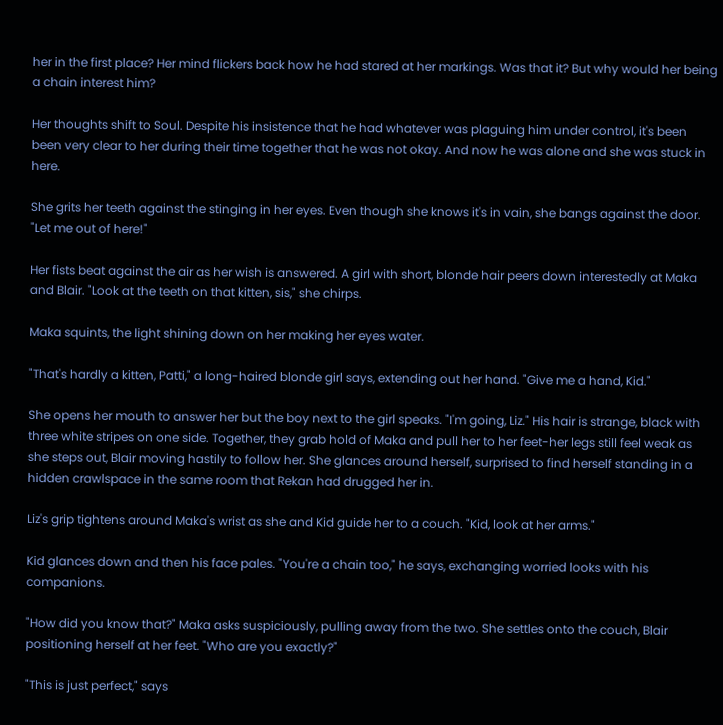her in the first place? Her mind flickers back how he had stared at her markings. Was that it? But why would her being a chain interest him?

Her thoughts shift to Soul. Despite his insistence that he had whatever was plaguing him under control, it's been been very clear to her during their time together that he was not okay. And now he was alone and she was stuck in here.

She grits her teeth against the stinging in her eyes. Even though she knows it's in vain, she bangs against the door. "Let me out of here!"

Her fists beat against the air as her wish is answered. A girl with short, blonde hair peers down interestedly at Maka and Blair. "Look at the teeth on that kitten, sis," she chirps.

Maka squints, the light shining down on her making her eyes water.

"That's hardly a kitten, Patti," a long-haired blonde girl says, extending out her hand. "Give me a hand, Kid."

She opens her mouth to answer her but the boy next to the girl speaks. "I'm going, Liz." His hair is strange, black with three white stripes on one side. Together, they grab hold of Maka and pull her to her feet-her legs still feel weak as she steps out, Blair moving hastily to follow her. She glances around herself, surprised to find herself standing in a hidden crawlspace in the same room that Rekan had drugged her in.

Liz's grip tightens around Maka's wrist as she and Kid guide her to a couch. "Kid, look at her arms."

Kid glances down and then his face pales. "You're a chain too," he says, exchanging worried looks with his companions.

"How did you know that?" Maka asks suspiciously, pulling away from the two. She settles onto the couch, Blair positioning herself at her feet. "Who are you exactly?"

"This is just perfect," says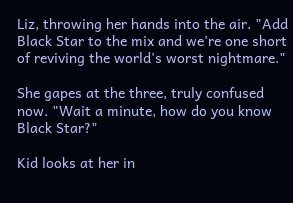Liz, throwing her hands into the air. "Add Black Star to the mix and we're one short of reviving the world's worst nightmare."

She gapes at the three, truly confused now. "Wait a minute, how do you know Black Star?"

Kid looks at her in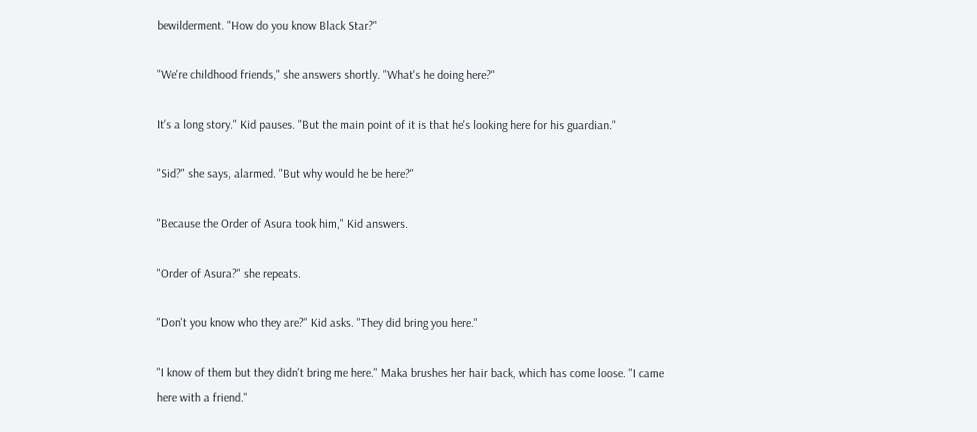bewilderment. "How do you know Black Star?"

"We're childhood friends," she answers shortly. "What's he doing here?"

It's a long story." Kid pauses. "But the main point of it is that he's looking here for his guardian."

"Sid?" she says, alarmed. "But why would he be here?"

"Because the Order of Asura took him," Kid answers.

"Order of Asura?" she repeats.

"Don't you know who they are?" Kid asks. "They did bring you here."

"I know of them but they didn't bring me here." Maka brushes her hair back, which has come loose. "I came here with a friend."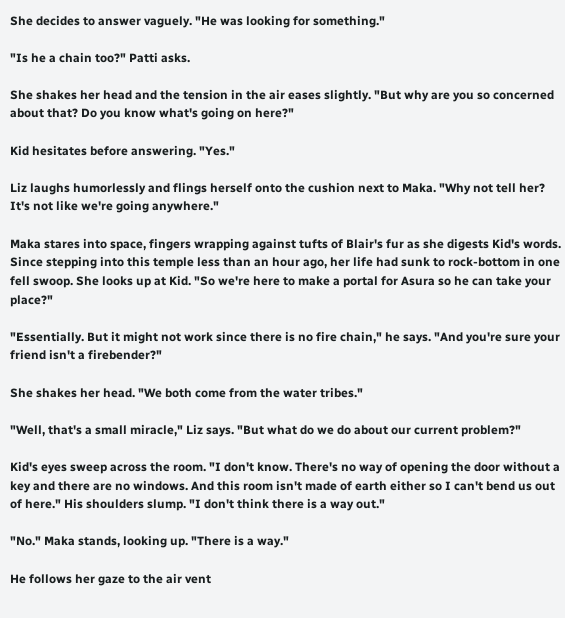She decides to answer vaguely. "He was looking for something."

"Is he a chain too?" Patti asks.

She shakes her head and the tension in the air eases slightly. "But why are you so concerned about that? Do you know what's going on here?"

Kid hesitates before answering. "Yes."

Liz laughs humorlessly and flings herself onto the cushion next to Maka. "Why not tell her? It's not like we're going anywhere."

Maka stares into space, fingers wrapping against tufts of Blair's fur as she digests Kid's words. Since stepping into this temple less than an hour ago, her life had sunk to rock-bottom in one fell swoop. She looks up at Kid. "So we're here to make a portal for Asura so he can take your place?"

"Essentially. But it might not work since there is no fire chain," he says. "And you're sure your friend isn't a firebender?"

She shakes her head. "We both come from the water tribes."

"Well, that's a small miracle," Liz says. "But what do we do about our current problem?"

Kid's eyes sweep across the room. "I don't know. There's no way of opening the door without a key and there are no windows. And this room isn't made of earth either so I can't bend us out of here." His shoulders slump. "I don't think there is a way out."

"No." Maka stands, looking up. "There is a way."

He follows her gaze to the air vent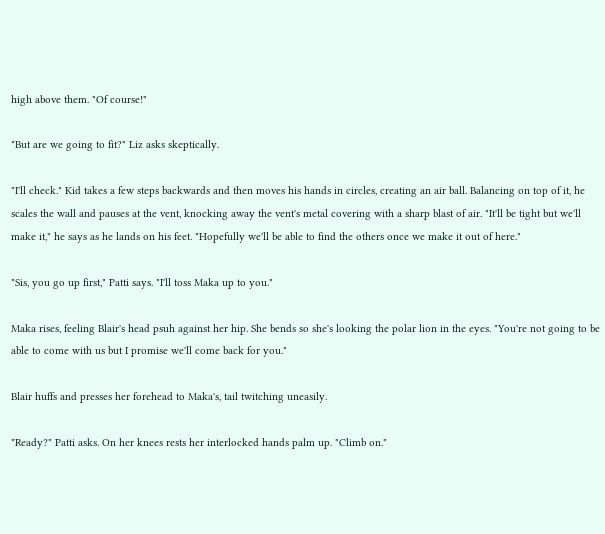high above them. "Of course!"

"But are we going to fit?" Liz asks skeptically.

"I'll check." Kid takes a few steps backwards and then moves his hands in circles, creating an air ball. Balancing on top of it, he scales the wall and pauses at the vent, knocking away the vent's metal covering with a sharp blast of air. "It'll be tight but we'll make it," he says as he lands on his feet. "Hopefully we'll be able to find the others once we make it out of here."

"Sis, you go up first," Patti says. "I'll toss Maka up to you."

Maka rises, feeling Blair's head psuh against her hip. She bends so she's looking the polar lion in the eyes. "You're not going to be able to come with us but I promise we'll come back for you."

Blair huffs and presses her forehead to Maka's, tail twitching uneasily.

"Ready?" Patti asks. On her knees rests her interlocked hands palm up. "Climb on."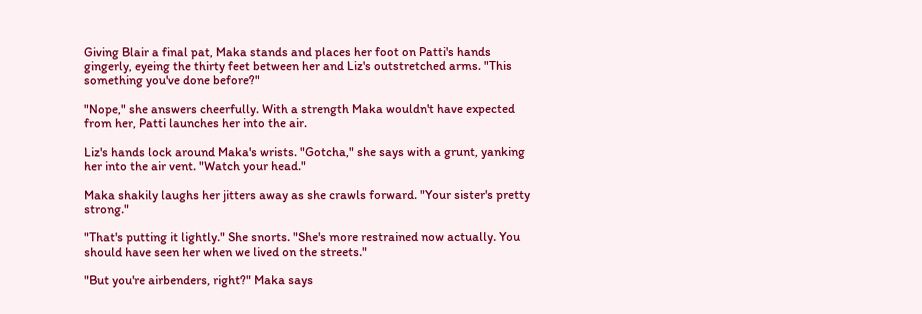Giving Blair a final pat, Maka stands and places her foot on Patti's hands gingerly, eyeing the thirty feet between her and Liz's outstretched arms. "This something you've done before?"

"Nope," she answers cheerfully. With a strength Maka wouldn't have expected from her, Patti launches her into the air.

Liz's hands lock around Maka's wrists. "Gotcha," she says with a grunt, yanking her into the air vent. "Watch your head."

Maka shakily laughs her jitters away as she crawls forward. "Your sister's pretty strong."

"That's putting it lightly." She snorts. "She's more restrained now actually. You should have seen her when we lived on the streets."

"But you're airbenders, right?" Maka says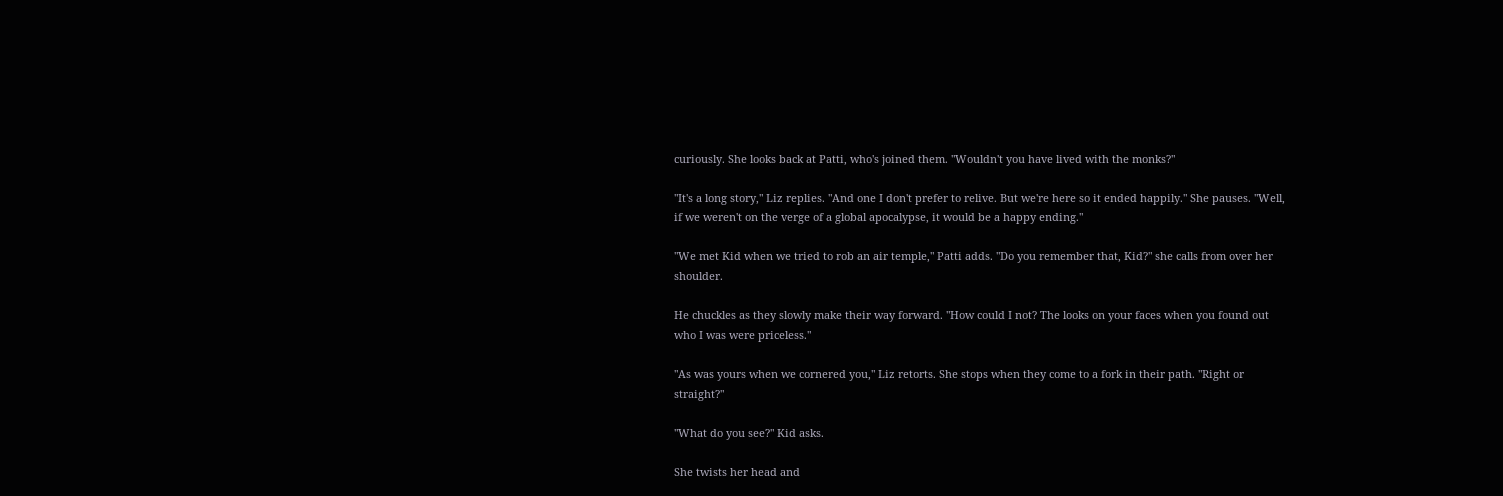curiously. She looks back at Patti, who's joined them. "Wouldn't you have lived with the monks?"

"It's a long story," Liz replies. "And one I don't prefer to relive. But we're here so it ended happily." She pauses. "Well, if we weren't on the verge of a global apocalypse, it would be a happy ending."

"We met Kid when we tried to rob an air temple," Patti adds. "Do you remember that, Kid?" she calls from over her shoulder.

He chuckles as they slowly make their way forward. "How could I not? The looks on your faces when you found out who I was were priceless."

"As was yours when we cornered you," Liz retorts. She stops when they come to a fork in their path. "Right or straight?"

"What do you see?" Kid asks.

She twists her head and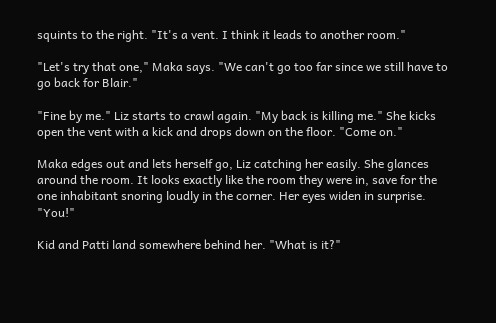squints to the right. "It's a vent. I think it leads to another room."

"Let's try that one," Maka says. "We can't go too far since we still have to go back for Blair."

"Fine by me." Liz starts to crawl again. "My back is killing me." She kicks open the vent with a kick and drops down on the floor. "Come on."

Maka edges out and lets herself go, Liz catching her easily. She glances around the room. It looks exactly like the room they were in, save for the one inhabitant snoring loudly in the corner. Her eyes widen in surprise. "You!"

Kid and Patti land somewhere behind her. "What is it?"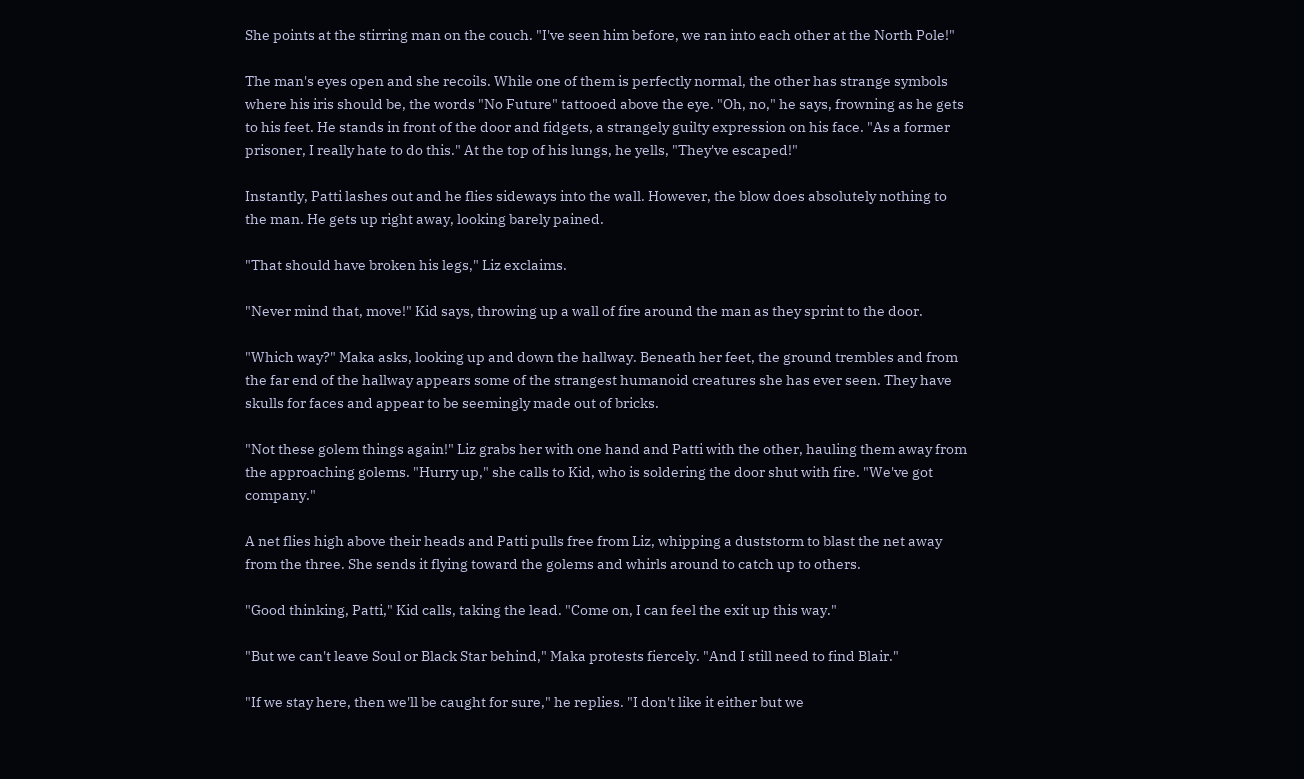She points at the stirring man on the couch. "I've seen him before, we ran into each other at the North Pole!"

The man's eyes open and she recoils. While one of them is perfectly normal, the other has strange symbols where his iris should be, the words "No Future" tattooed above the eye. "Oh, no," he says, frowning as he gets to his feet. He stands in front of the door and fidgets, a strangely guilty expression on his face. "As a former prisoner, I really hate to do this." At the top of his lungs, he yells, "They've escaped!"

Instantly, Patti lashes out and he flies sideways into the wall. However, the blow does absolutely nothing to the man. He gets up right away, looking barely pained.

"That should have broken his legs," Liz exclaims.

"Never mind that, move!" Kid says, throwing up a wall of fire around the man as they sprint to the door.

"Which way?" Maka asks, looking up and down the hallway. Beneath her feet, the ground trembles and from the far end of the hallway appears some of the strangest humanoid creatures she has ever seen. They have skulls for faces and appear to be seemingly made out of bricks.

"Not these golem things again!" Liz grabs her with one hand and Patti with the other, hauling them away from the approaching golems. "Hurry up," she calls to Kid, who is soldering the door shut with fire. "We've got company."

A net flies high above their heads and Patti pulls free from Liz, whipping a duststorm to blast the net away from the three. She sends it flying toward the golems and whirls around to catch up to others.

"Good thinking, Patti," Kid calls, taking the lead. "Come on, I can feel the exit up this way."

"But we can't leave Soul or Black Star behind," Maka protests fiercely. "And I still need to find Blair."

"If we stay here, then we'll be caught for sure," he replies. "I don't like it either but we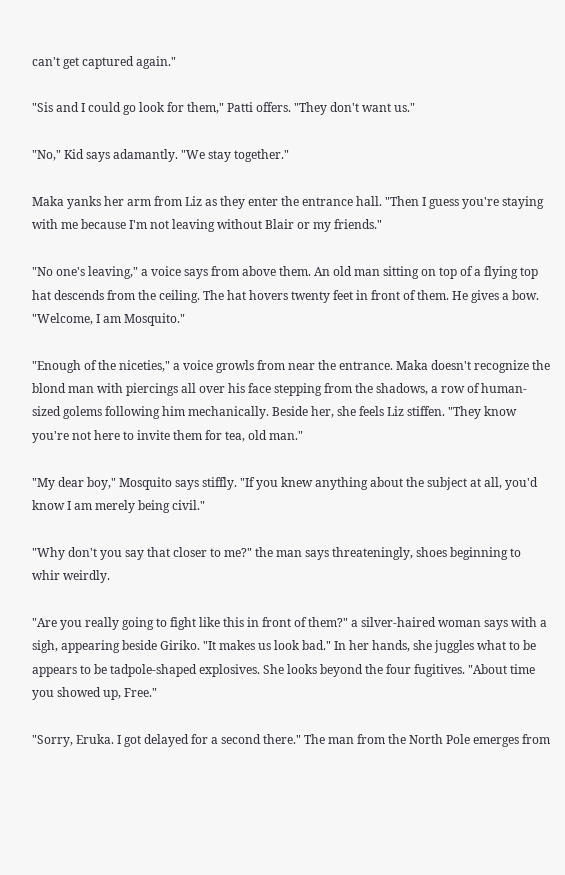can't get captured again."

"Sis and I could go look for them," Patti offers. "They don't want us."

"No," Kid says adamantly. "We stay together."

Maka yanks her arm from Liz as they enter the entrance hall. "Then I guess you're staying with me because I'm not leaving without Blair or my friends."

"No one's leaving," a voice says from above them. An old man sitting on top of a flying top hat descends from the ceiling. The hat hovers twenty feet in front of them. He gives a bow. "Welcome, I am Mosquito."

"Enough of the niceties," a voice growls from near the entrance. Maka doesn't recognize the blond man with piercings all over his face stepping from the shadows, a row of human-sized golems following him mechanically. Beside her, she feels Liz stiffen. "They know you're not here to invite them for tea, old man."

"My dear boy," Mosquito says stiffly. "If you knew anything about the subject at all, you'd know I am merely being civil."

"Why don't you say that closer to me?" the man says threateningly, shoes beginning to whir weirdly.

"Are you really going to fight like this in front of them?" a silver-haired woman says with a sigh, appearing beside Giriko. "It makes us look bad." In her hands, she juggles what to be appears to be tadpole-shaped explosives. She looks beyond the four fugitives. "About time you showed up, Free."

"Sorry, Eruka. I got delayed for a second there." The man from the North Pole emerges from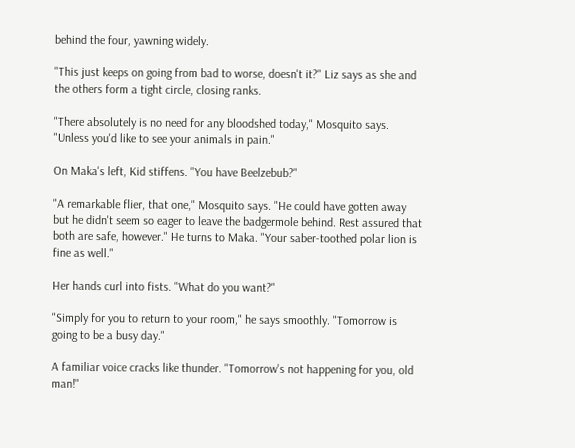behind the four, yawning widely.

"This just keeps on going from bad to worse, doesn't it?" Liz says as she and the others form a tight circle, closing ranks.

"There absolutely is no need for any bloodshed today," Mosquito says. "Unless you'd like to see your animals in pain."

On Maka's left, Kid stiffens. "You have Beelzebub?"

"A remarkable flier, that one," Mosquito says. "He could have gotten away but he didn't seem so eager to leave the badgermole behind. Rest assured that both are safe, however." He turns to Maka. "Your saber-toothed polar lion is fine as well."

Her hands curl into fists. "What do you want?"

"Simply for you to return to your room," he says smoothly. "Tomorrow is going to be a busy day."

A familiar voice cracks like thunder. "Tomorrow's not happening for you, old man!"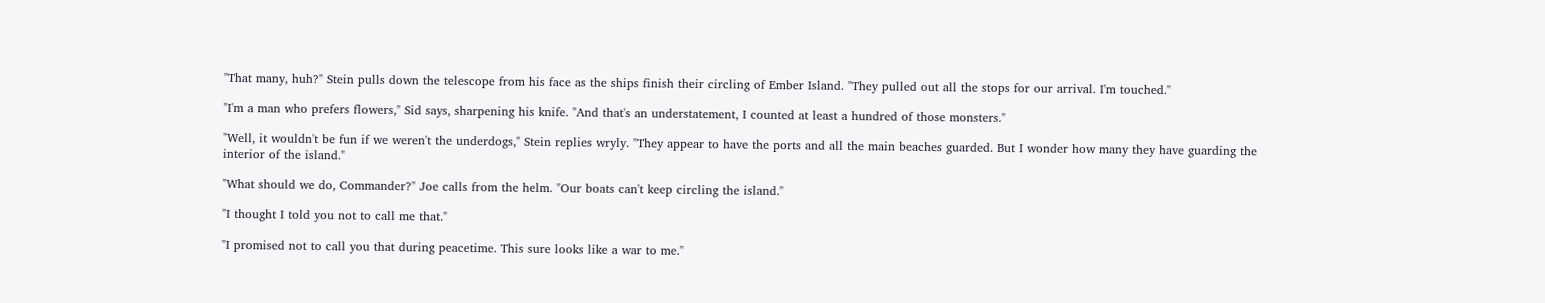"That many, huh?" Stein pulls down the telescope from his face as the ships finish their circling of Ember Island. "They pulled out all the stops for our arrival. I'm touched."

"I'm a man who prefers flowers," Sid says, sharpening his knife. "And that's an understatement, I counted at least a hundred of those monsters."

"Well, it wouldn't be fun if we weren't the underdogs," Stein replies wryly. "They appear to have the ports and all the main beaches guarded. But I wonder how many they have guarding the interior of the island."

"What should we do, Commander?" Joe calls from the helm. "Our boats can't keep circling the island."

"I thought I told you not to call me that."

"I promised not to call you that during peacetime. This sure looks like a war to me."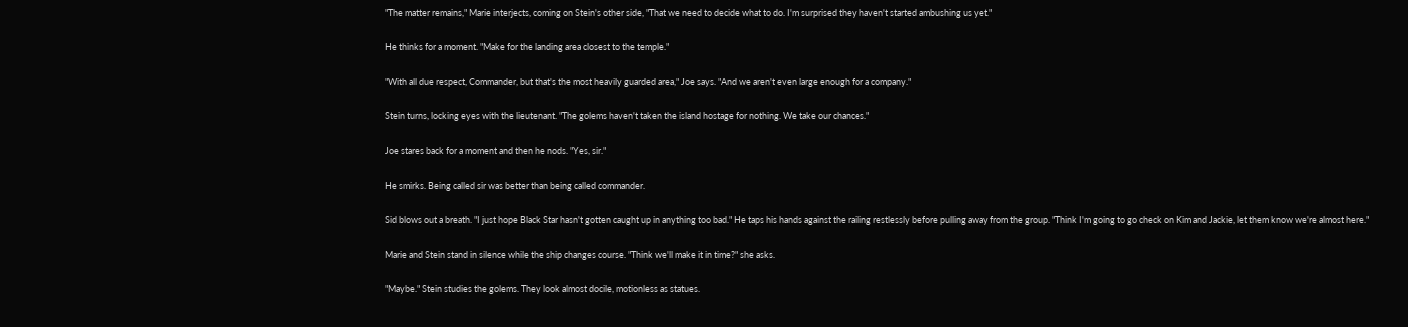"The matter remains," Marie interjects, coming on Stein's other side, "That we need to decide what to do. I'm surprised they haven't started ambushing us yet."

He thinks for a moment. "Make for the landing area closest to the temple."

"With all due respect, Commander, but that's the most heavily guarded area," Joe says. "And we aren't even large enough for a company."

Stein turns, locking eyes with the lieutenant. "The golems haven't taken the island hostage for nothing. We take our chances."

Joe stares back for a moment and then he nods. "Yes, sir."

He smirks. Being called sir was better than being called commander.

Sid blows out a breath. "I just hope Black Star hasn't gotten caught up in anything too bad." He taps his hands against the railing restlessly before pulling away from the group. "Think I'm going to go check on Kim and Jackie, let them know we're almost here."

Marie and Stein stand in silence while the ship changes course. "Think we'll make it in time?" she asks.

"Maybe." Stein studies the golems. They look almost docile, motionless as statues.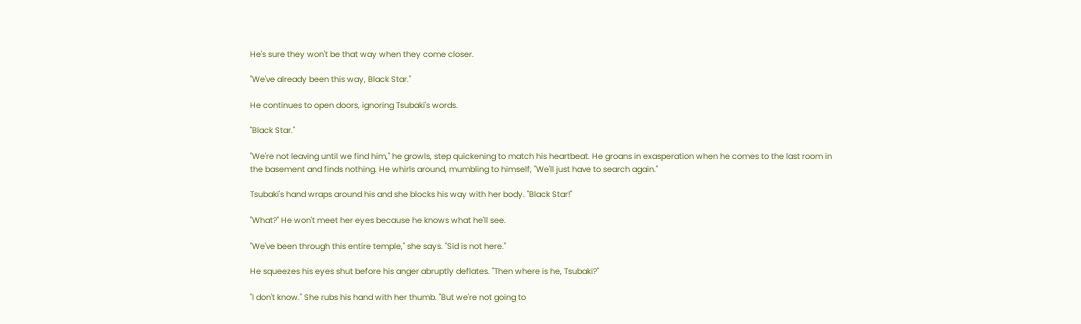He's sure they won't be that way when they come closer.

"We've already been this way, Black Star."

He continues to open doors, ignoring Tsubaki's words.

"Black Star."

"We're not leaving until we find him," he growls, step quickening to match his heartbeat. He groans in exasperation when he comes to the last room in the basement and finds nothing. He whirls around, mumbling to himself, "We'll just have to search again."

Tsubaki's hand wraps around his and she blocks his way with her body. "Black Star!"

"What?" He won't meet her eyes because he knows what he'll see.

"We've been through this entire temple," she says. "Sid is not here."

He squeezes his eyes shut before his anger abruptly deflates. "Then where is he, Tsubaki?"

"I don't know." She rubs his hand with her thumb. "But we're not going to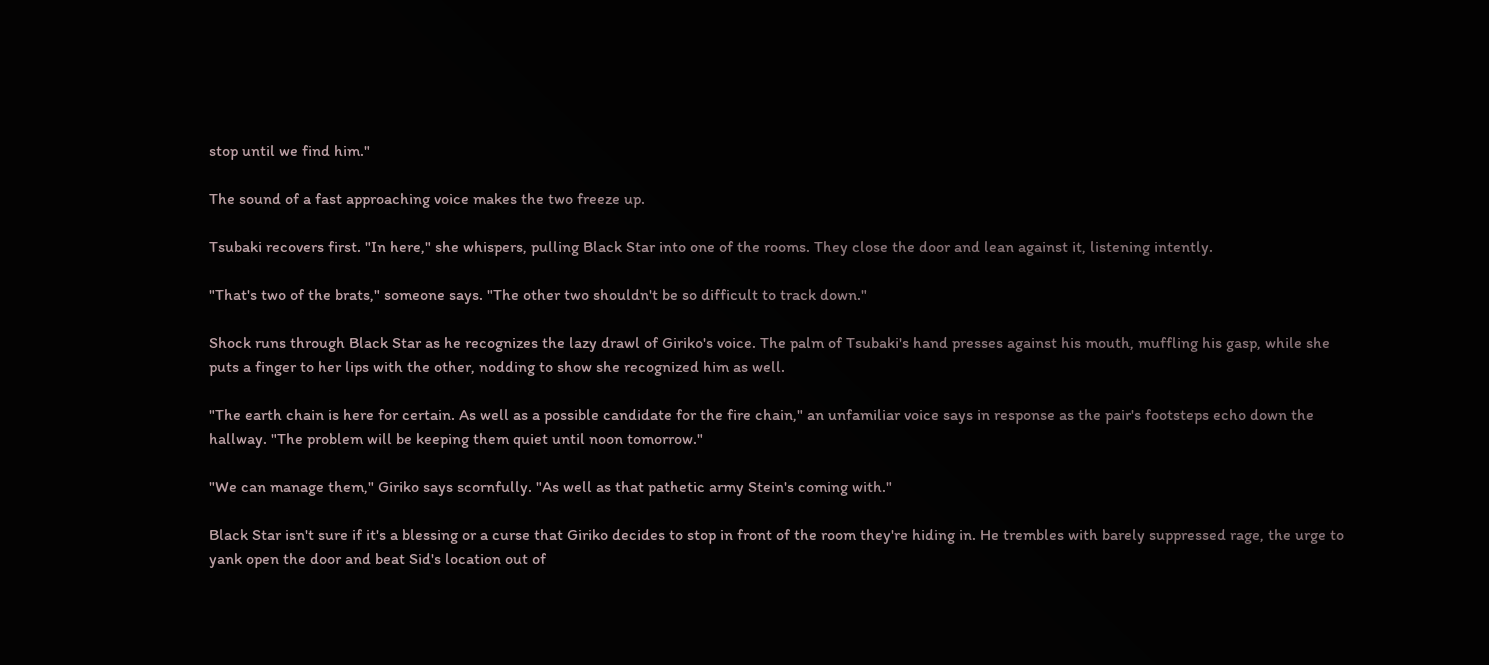stop until we find him."

The sound of a fast approaching voice makes the two freeze up.

Tsubaki recovers first. "In here," she whispers, pulling Black Star into one of the rooms. They close the door and lean against it, listening intently.

"That's two of the brats," someone says. "The other two shouldn't be so difficult to track down."

Shock runs through Black Star as he recognizes the lazy drawl of Giriko's voice. The palm of Tsubaki's hand presses against his mouth, muffling his gasp, while she puts a finger to her lips with the other, nodding to show she recognized him as well.

"The earth chain is here for certain. As well as a possible candidate for the fire chain," an unfamiliar voice says in response as the pair's footsteps echo down the hallway. "The problem will be keeping them quiet until noon tomorrow."

"We can manage them," Giriko says scornfully. "As well as that pathetic army Stein's coming with."

Black Star isn't sure if it's a blessing or a curse that Giriko decides to stop in front of the room they're hiding in. He trembles with barely suppressed rage, the urge to yank open the door and beat Sid's location out of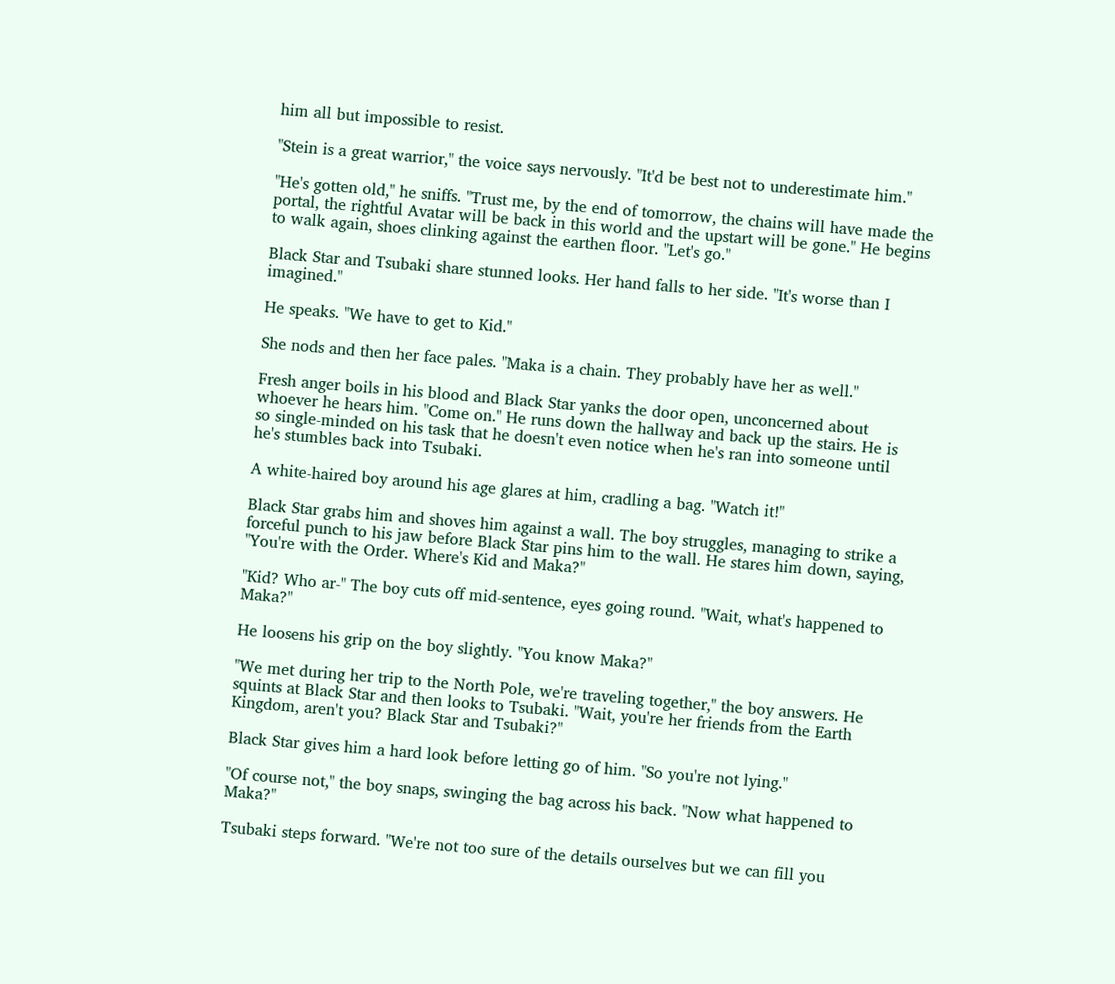him all but impossible to resist.

"Stein is a great warrior," the voice says nervously. "It'd be best not to underestimate him."

"He's gotten old," he sniffs. "Trust me, by the end of tomorrow, the chains will have made the portal, the rightful Avatar will be back in this world and the upstart will be gone." He begins to walk again, shoes clinking against the earthen floor. "Let's go."

Black Star and Tsubaki share stunned looks. Her hand falls to her side. "It's worse than I imagined."

He speaks. "We have to get to Kid."

She nods and then her face pales. "Maka is a chain. They probably have her as well."

Fresh anger boils in his blood and Black Star yanks the door open, unconcerned about whoever he hears him. "Come on." He runs down the hallway and back up the stairs. He is so single-minded on his task that he doesn't even notice when he's ran into someone until he's stumbles back into Tsubaki.

A white-haired boy around his age glares at him, cradling a bag. "Watch it!"

Black Star grabs him and shoves him against a wall. The boy struggles, managing to strike a forceful punch to his jaw before Black Star pins him to the wall. He stares him down, saying, "You're with the Order. Where's Kid and Maka?"

"Kid? Who ar-" The boy cuts off mid-sentence, eyes going round. "Wait, what's happened to Maka?"

He loosens his grip on the boy slightly. "You know Maka?"

"We met during her trip to the North Pole, we're traveling together," the boy answers. He squints at Black Star and then looks to Tsubaki. "Wait, you're her friends from the Earth Kingdom, aren't you? Black Star and Tsubaki?"

Black Star gives him a hard look before letting go of him. "So you're not lying."

"Of course not," the boy snaps, swinging the bag across his back. "Now what happened to Maka?"

Tsubaki steps forward. "We're not too sure of the details ourselves but we can fill you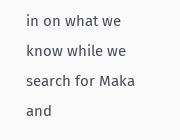in on what we know while we search for Maka and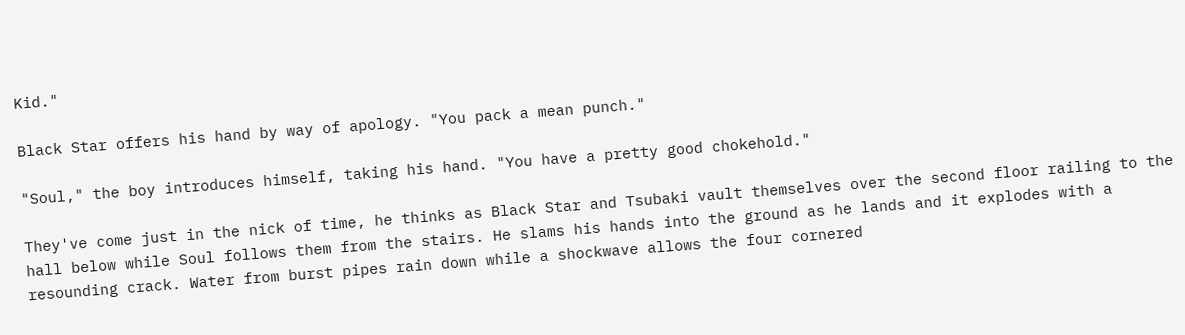Kid."

Black Star offers his hand by way of apology. "You pack a mean punch."

"Soul," the boy introduces himself, taking his hand. "You have a pretty good chokehold."

They've come just in the nick of time, he thinks as Black Star and Tsubaki vault themselves over the second floor railing to the hall below while Soul follows them from the stairs. He slams his hands into the ground as he lands and it explodes with a resounding crack. Water from burst pipes rain down while a shockwave allows the four cornered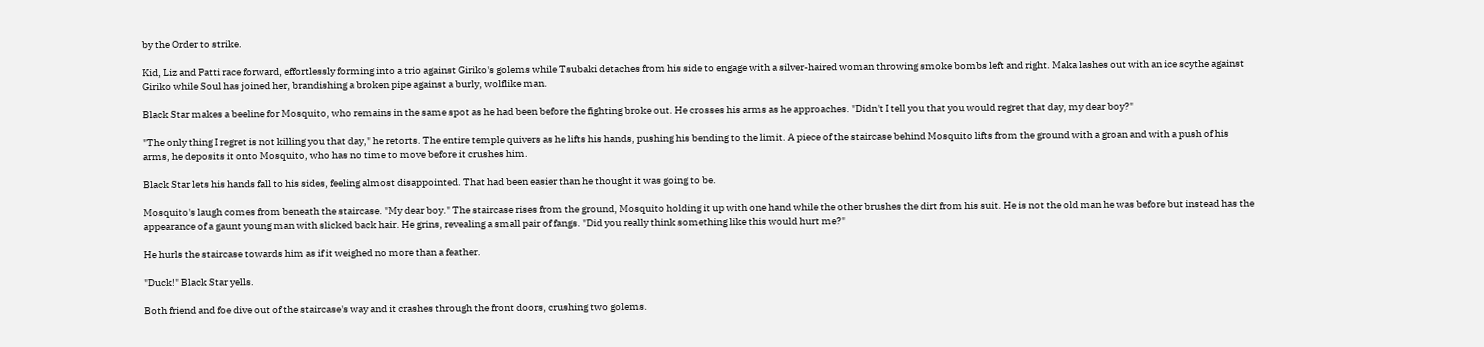by the Order to strike.

Kid, Liz and Patti race forward, effortlessly forming into a trio against Giriko's golems while Tsubaki detaches from his side to engage with a silver-haired woman throwing smoke bombs left and right. Maka lashes out with an ice scythe against Giriko while Soul has joined her, brandishing a broken pipe against a burly, wolflike man.

Black Star makes a beeline for Mosquito, who remains in the same spot as he had been before the fighting broke out. He crosses his arms as he approaches. "Didn't I tell you that you would regret that day, my dear boy?"

"The only thing I regret is not killing you that day," he retorts. The entire temple quivers as he lifts his hands, pushing his bending to the limit. A piece of the staircase behind Mosquito lifts from the ground with a groan and with a push of his arms, he deposits it onto Mosquito, who has no time to move before it crushes him.

Black Star lets his hands fall to his sides, feeling almost disappointed. That had been easier than he thought it was going to be.

Mosquito's laugh comes from beneath the staircase. "My dear boy." The staircase rises from the ground, Mosquito holding it up with one hand while the other brushes the dirt from his suit. He is not the old man he was before but instead has the appearance of a gaunt young man with slicked back hair. He grins, revealing a small pair of fangs. "Did you really think something like this would hurt me?"

He hurls the staircase towards him as if it weighed no more than a feather.

"Duck!" Black Star yells.

Both friend and foe dive out of the staircase's way and it crashes through the front doors, crushing two golems.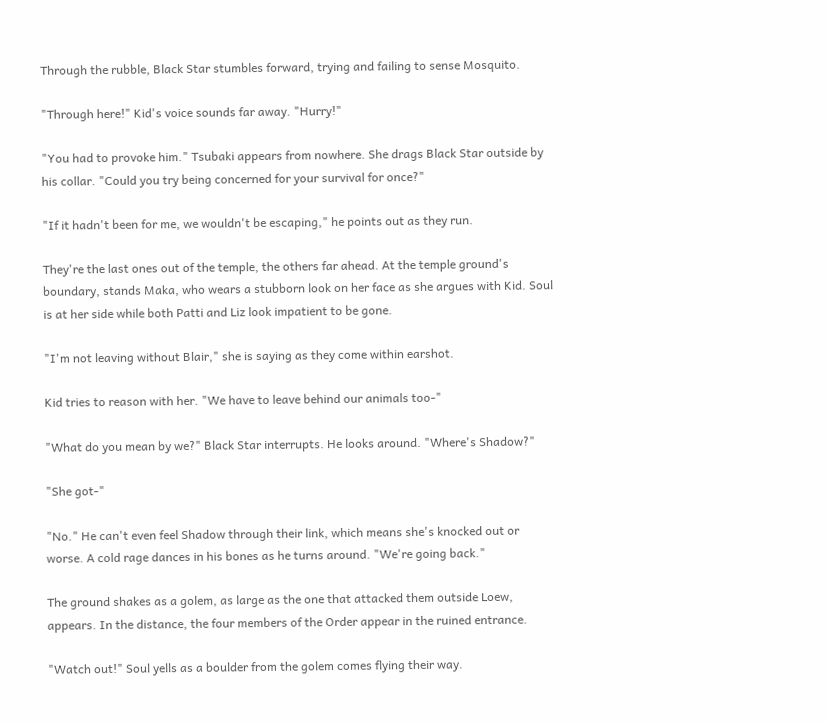Through the rubble, Black Star stumbles forward, trying and failing to sense Mosquito.

"Through here!" Kid's voice sounds far away. "Hurry!"

"You had to provoke him." Tsubaki appears from nowhere. She drags Black Star outside by his collar. "Could you try being concerned for your survival for once?"

"If it hadn't been for me, we wouldn't be escaping," he points out as they run.

They're the last ones out of the temple, the others far ahead. At the temple ground's boundary, stands Maka, who wears a stubborn look on her face as she argues with Kid. Soul is at her side while both Patti and Liz look impatient to be gone.

"I'm not leaving without Blair," she is saying as they come within earshot.

Kid tries to reason with her. "We have to leave behind our animals too-"

"What do you mean by we?" Black Star interrupts. He looks around. "Where's Shadow?"

"She got-"

"No." He can't even feel Shadow through their link, which means she's knocked out or worse. A cold rage dances in his bones as he turns around. "We're going back."

The ground shakes as a golem, as large as the one that attacked them outside Loew, appears. In the distance, the four members of the Order appear in the ruined entrance.

"Watch out!" Soul yells as a boulder from the golem comes flying their way.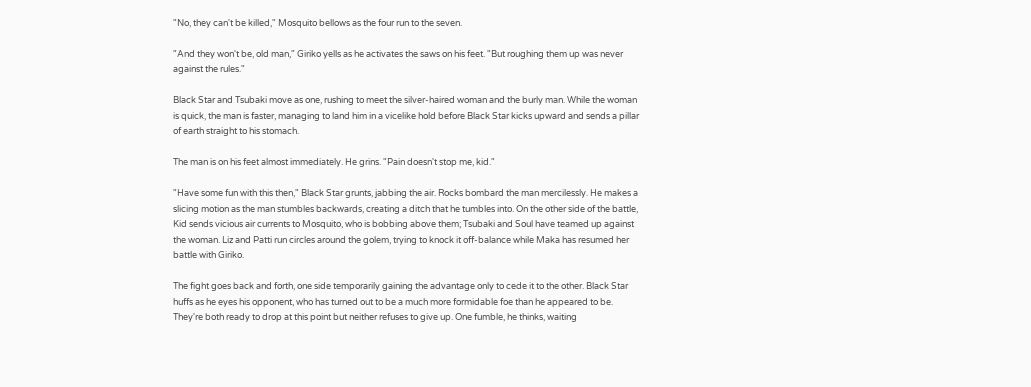"No, they can't be killed," Mosquito bellows as the four run to the seven.

"And they won't be, old man," Giriko yells as he activates the saws on his feet. "But roughing them up was never against the rules."

Black Star and Tsubaki move as one, rushing to meet the silver-haired woman and the burly man. While the woman is quick, the man is faster, managing to land him in a vicelike hold before Black Star kicks upward and sends a pillar of earth straight to his stomach.

The man is on his feet almost immediately. He grins. "Pain doesn't stop me, kid."

"Have some fun with this then," Black Star grunts, jabbing the air. Rocks bombard the man mercilessly. He makes a slicing motion as the man stumbles backwards, creating a ditch that he tumbles into. On the other side of the battle, Kid sends vicious air currents to Mosquito, who is bobbing above them; Tsubaki and Soul have teamed up against the woman. Liz and Patti run circles around the golem, trying to knock it off-balance while Maka has resumed her battle with Giriko.

The fight goes back and forth, one side temporarily gaining the advantage only to cede it to the other. Black Star huffs as he eyes his opponent, who has turned out to be a much more formidable foe than he appeared to be. They're both ready to drop at this point but neither refuses to give up. One fumble, he thinks, waiting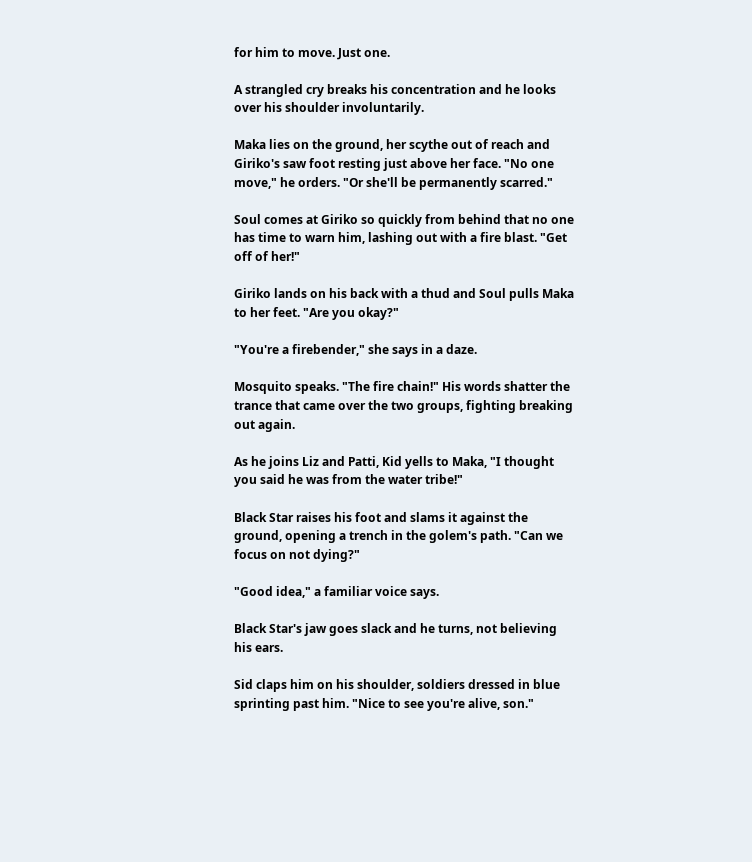for him to move. Just one.

A strangled cry breaks his concentration and he looks over his shoulder involuntarily.

Maka lies on the ground, her scythe out of reach and Giriko's saw foot resting just above her face. "No one move," he orders. "Or she'll be permanently scarred."

Soul comes at Giriko so quickly from behind that no one has time to warn him, lashing out with a fire blast. "Get off of her!"

Giriko lands on his back with a thud and Soul pulls Maka to her feet. "Are you okay?"

"You're a firebender," she says in a daze.

Mosquito speaks. "The fire chain!" His words shatter the trance that came over the two groups, fighting breaking out again.

As he joins Liz and Patti, Kid yells to Maka, "I thought you said he was from the water tribe!"

Black Star raises his foot and slams it against the ground, opening a trench in the golem's path. "Can we focus on not dying?"

"Good idea," a familiar voice says.

Black Star's jaw goes slack and he turns, not believing his ears.

Sid claps him on his shoulder, soldiers dressed in blue sprinting past him. "Nice to see you're alive, son."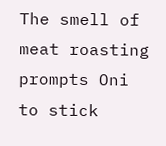The smell of meat roasting prompts Oni to stick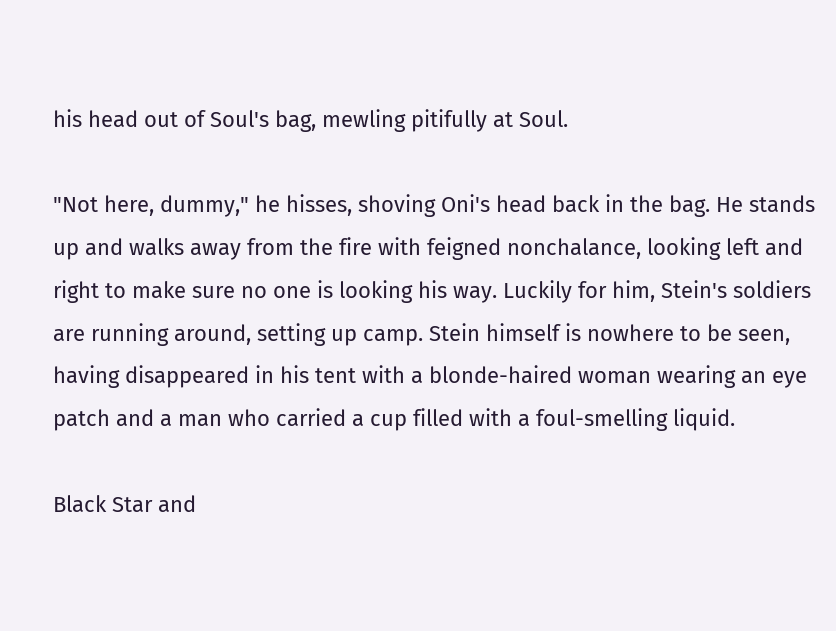his head out of Soul's bag, mewling pitifully at Soul.

"Not here, dummy," he hisses, shoving Oni's head back in the bag. He stands up and walks away from the fire with feigned nonchalance, looking left and right to make sure no one is looking his way. Luckily for him, Stein's soldiers are running around, setting up camp. Stein himself is nowhere to be seen, having disappeared in his tent with a blonde-haired woman wearing an eye patch and a man who carried a cup filled with a foul-smelling liquid.

Black Star and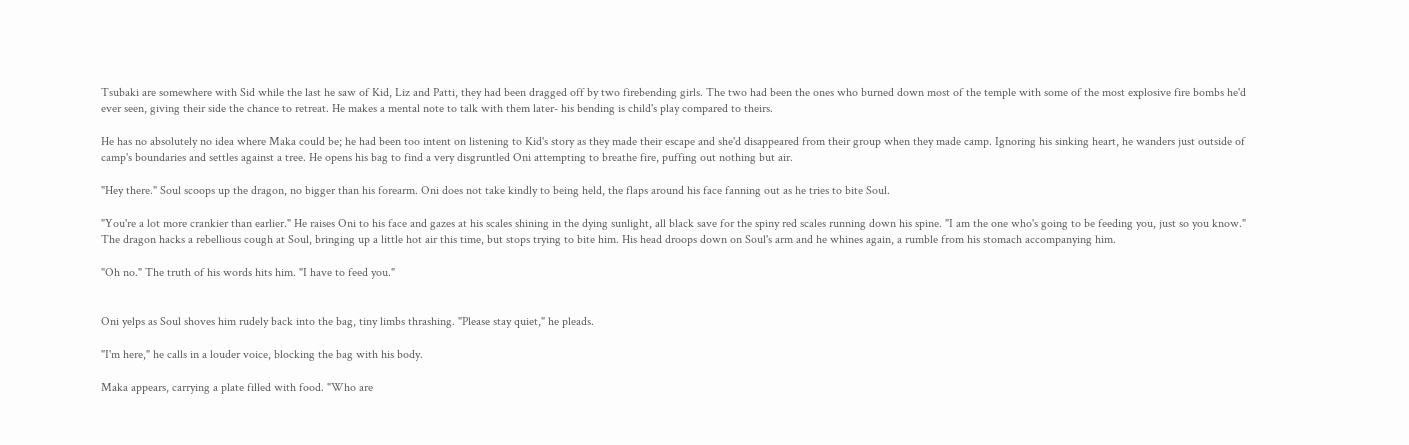Tsubaki are somewhere with Sid while the last he saw of Kid, Liz and Patti, they had been dragged off by two firebending girls. The two had been the ones who burned down most of the temple with some of the most explosive fire bombs he'd ever seen, giving their side the chance to retreat. He makes a mental note to talk with them later- his bending is child's play compared to theirs.

He has no absolutely no idea where Maka could be; he had been too intent on listening to Kid's story as they made their escape and she'd disappeared from their group when they made camp. Ignoring his sinking heart, he wanders just outside of camp's boundaries and settles against a tree. He opens his bag to find a very disgruntled Oni attempting to breathe fire, puffing out nothing but air.

"Hey there." Soul scoops up the dragon, no bigger than his forearm. Oni does not take kindly to being held, the flaps around his face fanning out as he tries to bite Soul.

"You're a lot more crankier than earlier." He raises Oni to his face and gazes at his scales shining in the dying sunlight, all black save for the spiny red scales running down his spine. "I am the one who's going to be feeding you, just so you know." The dragon hacks a rebellious cough at Soul, bringing up a little hot air this time, but stops trying to bite him. His head droops down on Soul's arm and he whines again, a rumble from his stomach accompanying him.

"Oh no." The truth of his words hits him. "I have to feed you."


Oni yelps as Soul shoves him rudely back into the bag, tiny limbs thrashing. "Please stay quiet," he pleads.

"I'm here," he calls in a louder voice, blocking the bag with his body.

Maka appears, carrying a plate filled with food. "Who are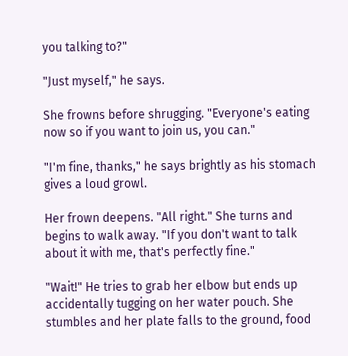you talking to?"

"Just myself," he says.

She frowns before shrugging. "Everyone's eating now so if you want to join us, you can."

"I'm fine, thanks," he says brightly as his stomach gives a loud growl.

Her frown deepens. "All right." She turns and begins to walk away. "If you don't want to talk about it with me, that's perfectly fine."

"Wait!" He tries to grab her elbow but ends up accidentally tugging on her water pouch. She stumbles and her plate falls to the ground, food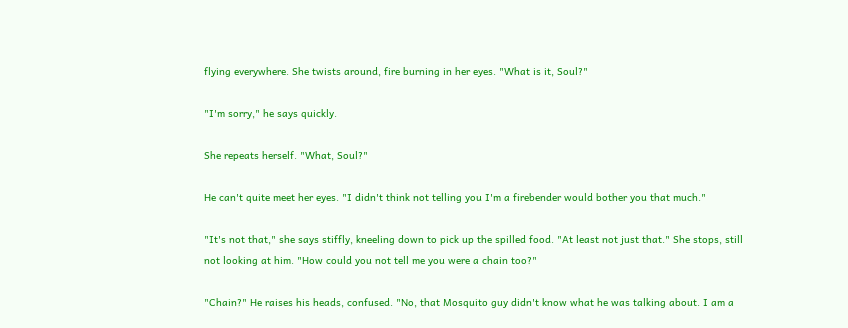flying everywhere. She twists around, fire burning in her eyes. "What is it, Soul?"

"I'm sorry," he says quickly.

She repeats herself. "What, Soul?"

He can't quite meet her eyes. "I didn't think not telling you I'm a firebender would bother you that much."

"It's not that," she says stiffly, kneeling down to pick up the spilled food. "At least not just that." She stops, still not looking at him. "How could you not tell me you were a chain too?"

"Chain?" He raises his heads, confused. "No, that Mosquito guy didn't know what he was talking about. I am a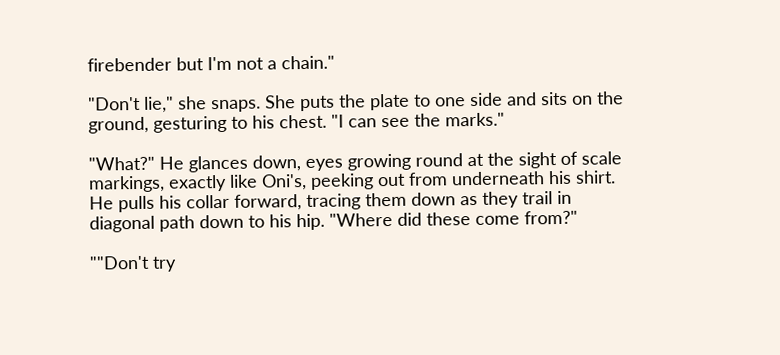firebender but I'm not a chain."

"Don't lie," she snaps. She puts the plate to one side and sits on the ground, gesturing to his chest. "I can see the marks."

"What?" He glances down, eyes growing round at the sight of scale markings, exactly like Oni's, peeking out from underneath his shirt. He pulls his collar forward, tracing them down as they trail in diagonal path down to his hip. "Where did these come from?"

""Don't try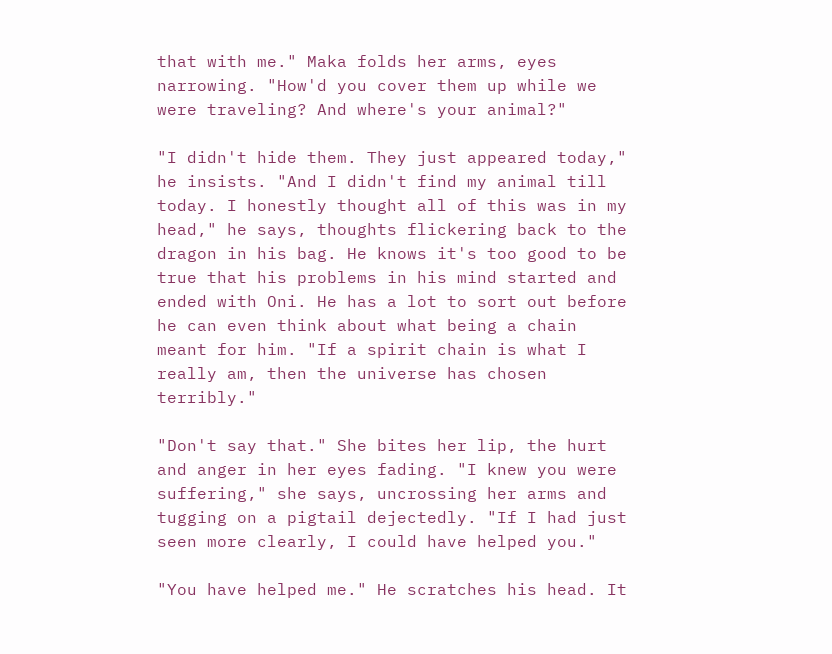that with me." Maka folds her arms, eyes narrowing. "How'd you cover them up while we were traveling? And where's your animal?"

"I didn't hide them. They just appeared today," he insists. "And I didn't find my animal till today. I honestly thought all of this was in my head," he says, thoughts flickering back to the dragon in his bag. He knows it's too good to be true that his problems in his mind started and ended with Oni. He has a lot to sort out before he can even think about what being a chain meant for him. "If a spirit chain is what I really am, then the universe has chosen terribly."

"Don't say that." She bites her lip, the hurt and anger in her eyes fading. "I knew you were suffering," she says, uncrossing her arms and tugging on a pigtail dejectedly. "If I had just seen more clearly, I could have helped you."

"You have helped me." He scratches his head. It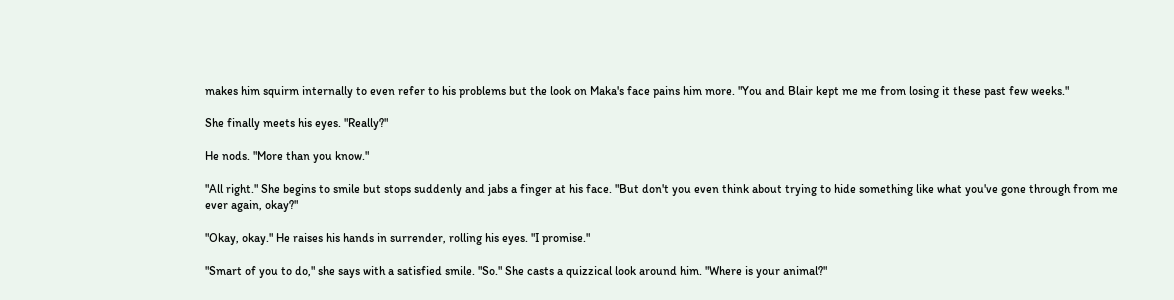makes him squirm internally to even refer to his problems but the look on Maka's face pains him more. "You and Blair kept me me from losing it these past few weeks."

She finally meets his eyes. "Really?"

He nods. "More than you know."

"All right." She begins to smile but stops suddenly and jabs a finger at his face. "But don't you even think about trying to hide something like what you've gone through from me ever again, okay?"

"Okay, okay." He raises his hands in surrender, rolling his eyes. "I promise."

"Smart of you to do," she says with a satisfied smile. "So." She casts a quizzical look around him. "Where is your animal?"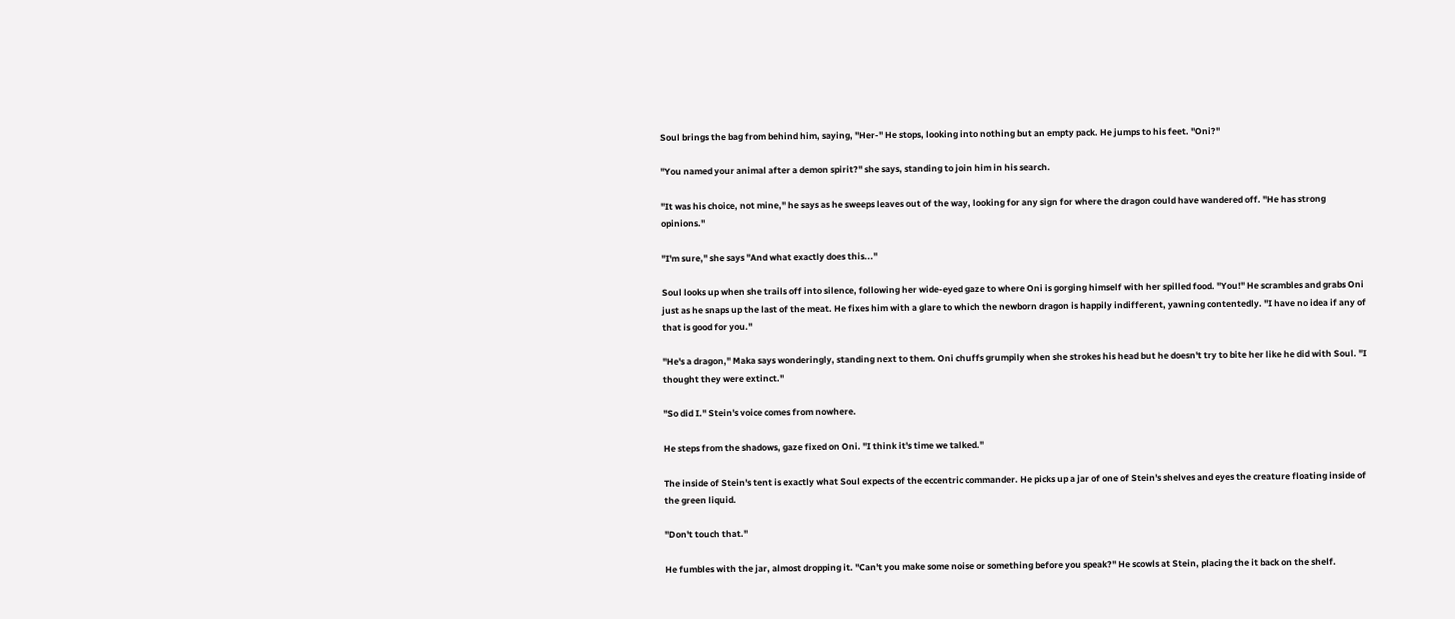Soul brings the bag from behind him, saying, "Her-" He stops, looking into nothing but an empty pack. He jumps to his feet. "Oni?"

"You named your animal after a demon spirit?" she says, standing to join him in his search.

"It was his choice, not mine," he says as he sweeps leaves out of the way, looking for any sign for where the dragon could have wandered off. "He has strong opinions."

"I'm sure," she says "And what exactly does this..."

Soul looks up when she trails off into silence, following her wide-eyed gaze to where Oni is gorging himself with her spilled food. "You!" He scrambles and grabs Oni just as he snaps up the last of the meat. He fixes him with a glare to which the newborn dragon is happily indifferent, yawning contentedly. "I have no idea if any of that is good for you."

"He's a dragon," Maka says wonderingly, standing next to them. Oni chuffs grumpily when she strokes his head but he doesn't try to bite her like he did with Soul. "I thought they were extinct."

"So did I." Stein's voice comes from nowhere.

He steps from the shadows, gaze fixed on Oni. "I think it's time we talked."

The inside of Stein's tent is exactly what Soul expects of the eccentric commander. He picks up a jar of one of Stein's shelves and eyes the creature floating inside of the green liquid.

"Don't touch that."

He fumbles with the jar, almost dropping it. "Can't you make some noise or something before you speak?" He scowls at Stein, placing the it back on the shelf.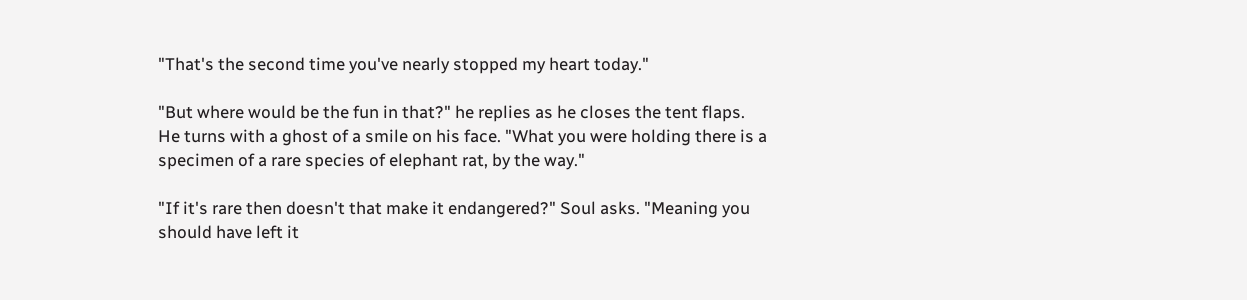"That's the second time you've nearly stopped my heart today."

"But where would be the fun in that?" he replies as he closes the tent flaps. He turns with a ghost of a smile on his face. "What you were holding there is a specimen of a rare species of elephant rat, by the way."

"If it's rare then doesn't that make it endangered?" Soul asks. "Meaning you should have left it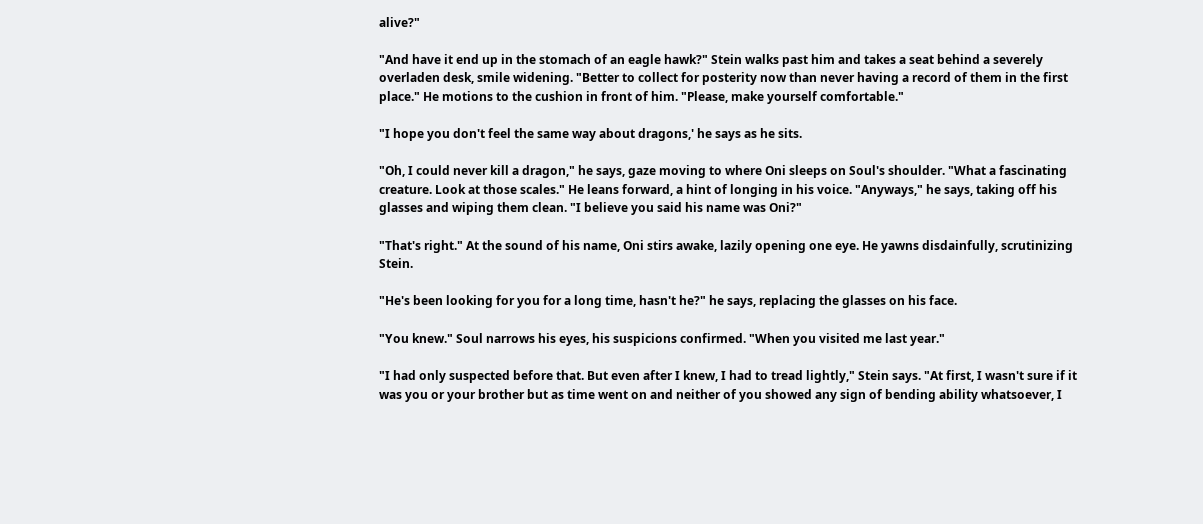alive?"

"And have it end up in the stomach of an eagle hawk?" Stein walks past him and takes a seat behind a severely overladen desk, smile widening. "Better to collect for posterity now than never having a record of them in the first place." He motions to the cushion in front of him. "Please, make yourself comfortable."

"I hope you don't feel the same way about dragons,' he says as he sits.

"Oh, I could never kill a dragon," he says, gaze moving to where Oni sleeps on Soul's shoulder. "What a fascinating creature. Look at those scales." He leans forward, a hint of longing in his voice. "Anyways," he says, taking off his glasses and wiping them clean. "I believe you said his name was Oni?"

"That's right." At the sound of his name, Oni stirs awake, lazily opening one eye. He yawns disdainfully, scrutinizing Stein.

"He's been looking for you for a long time, hasn't he?" he says, replacing the glasses on his face.

"You knew." Soul narrows his eyes, his suspicions confirmed. "When you visited me last year."

"I had only suspected before that. But even after I knew, I had to tread lightly," Stein says. "At first, I wasn't sure if it was you or your brother but as time went on and neither of you showed any sign of bending ability whatsoever, I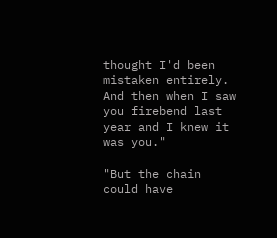thought I'd been mistaken entirely. And then when I saw you firebend last year and I knew it was you."

"But the chain could have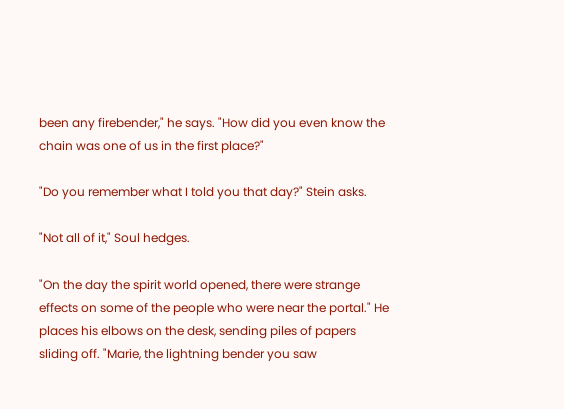been any firebender," he says. "How did you even know the chain was one of us in the first place?"

"Do you remember what I told you that day?" Stein asks.

"Not all of it," Soul hedges.

"On the day the spirit world opened, there were strange effects on some of the people who were near the portal." He places his elbows on the desk, sending piles of papers sliding off. "Marie, the lightning bender you saw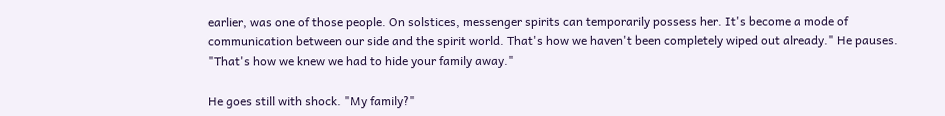earlier, was one of those people. On solstices, messenger spirits can temporarily possess her. It's become a mode of communication between our side and the spirit world. That's how we haven't been completely wiped out already." He pauses. "That's how we knew we had to hide your family away."

He goes still with shock. "My family?"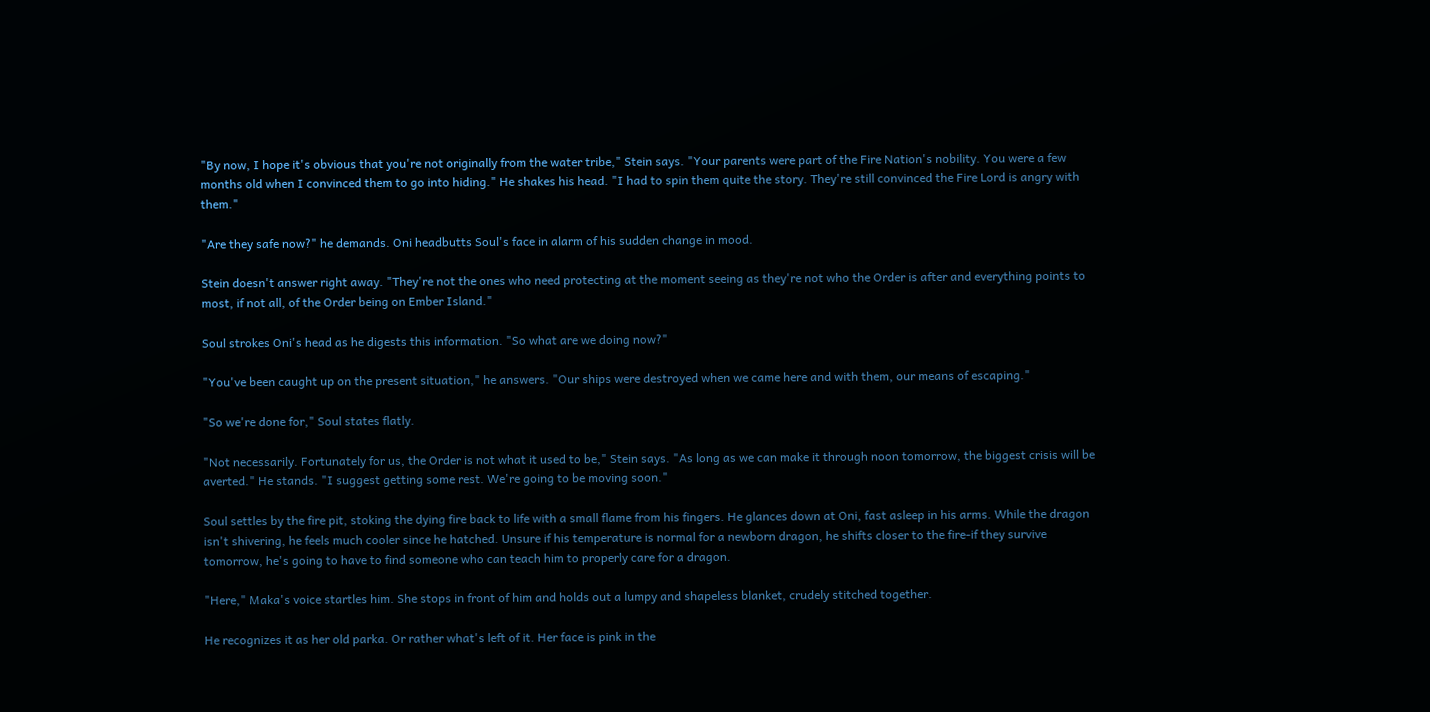"By now, I hope it's obvious that you're not originally from the water tribe," Stein says. "Your parents were part of the Fire Nation's nobility. You were a few months old when I convinced them to go into hiding." He shakes his head. "I had to spin them quite the story. They're still convinced the Fire Lord is angry with them."

"Are they safe now?" he demands. Oni headbutts Soul's face in alarm of his sudden change in mood.

Stein doesn't answer right away. "They're not the ones who need protecting at the moment seeing as they're not who the Order is after and everything points to most, if not all, of the Order being on Ember Island."

Soul strokes Oni's head as he digests this information. "So what are we doing now?"

"You've been caught up on the present situation," he answers. "Our ships were destroyed when we came here and with them, our means of escaping."

"So we're done for," Soul states flatly.

"Not necessarily. Fortunately for us, the Order is not what it used to be," Stein says. "As long as we can make it through noon tomorrow, the biggest crisis will be averted." He stands. "I suggest getting some rest. We're going to be moving soon."

Soul settles by the fire pit, stoking the dying fire back to life with a small flame from his fingers. He glances down at Oni, fast asleep in his arms. While the dragon isn't shivering, he feels much cooler since he hatched. Unsure if his temperature is normal for a newborn dragon, he shifts closer to the fire-if they survive tomorrow, he's going to have to find someone who can teach him to properly care for a dragon.

"Here," Maka's voice startles him. She stops in front of him and holds out a lumpy and shapeless blanket, crudely stitched together.

He recognizes it as her old parka. Or rather what's left of it. Her face is pink in the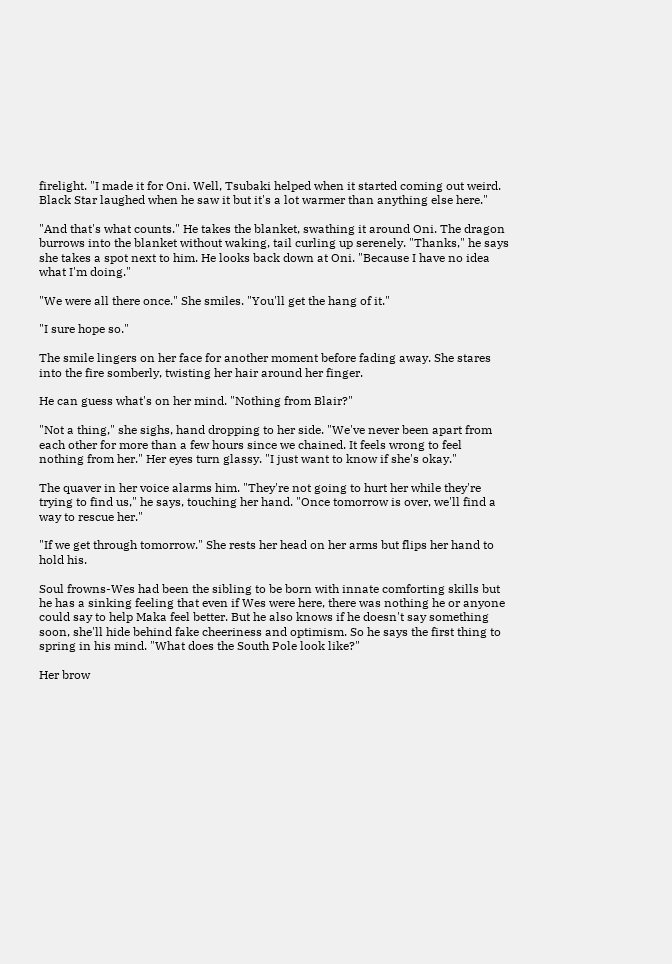firelight. "I made it for Oni. Well, Tsubaki helped when it started coming out weird. Black Star laughed when he saw it but it's a lot warmer than anything else here."

"And that's what counts." He takes the blanket, swathing it around Oni. The dragon burrows into the blanket without waking, tail curling up serenely. "Thanks," he says she takes a spot next to him. He looks back down at Oni. "Because I have no idea what I'm doing."

"We were all there once." She smiles. "You'll get the hang of it."

"I sure hope so."

The smile lingers on her face for another moment before fading away. She stares into the fire somberly, twisting her hair around her finger.

He can guess what's on her mind. "Nothing from Blair?"

"Not a thing," she sighs, hand dropping to her side. "We've never been apart from each other for more than a few hours since we chained. It feels wrong to feel nothing from her." Her eyes turn glassy. "I just want to know if she's okay."

The quaver in her voice alarms him. "They're not going to hurt her while they're trying to find us," he says, touching her hand. "Once tomorrow is over, we'll find a way to rescue her."

"If we get through tomorrow." She rests her head on her arms but flips her hand to hold his.

Soul frowns-Wes had been the sibling to be born with innate comforting skills but he has a sinking feeling that even if Wes were here, there was nothing he or anyone could say to help Maka feel better. But he also knows if he doesn't say something soon, she'll hide behind fake cheeriness and optimism. So he says the first thing to spring in his mind. "What does the South Pole look like?"

Her brow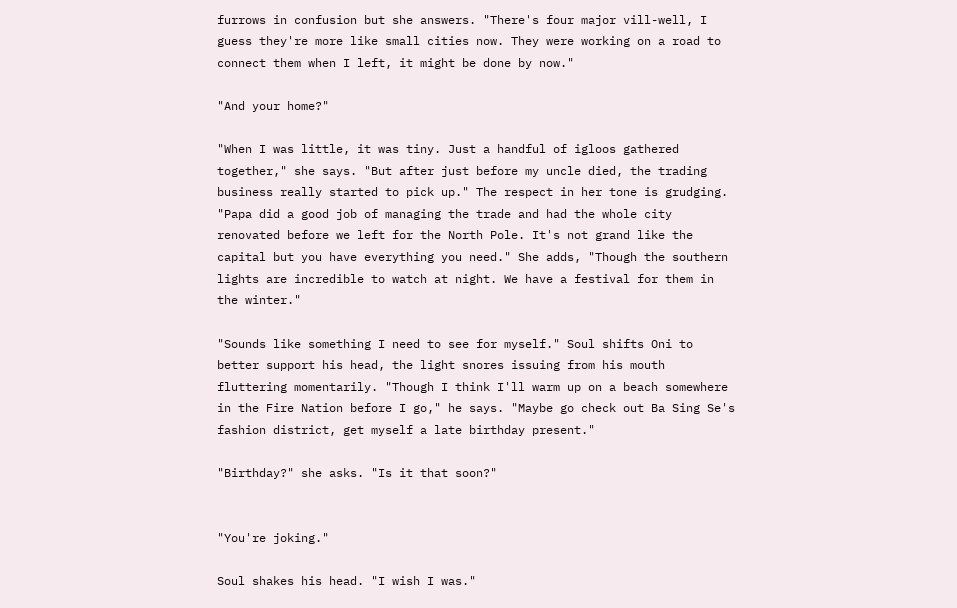furrows in confusion but she answers. "There's four major vill-well, I guess they're more like small cities now. They were working on a road to connect them when I left, it might be done by now."

"And your home?"

"When I was little, it was tiny. Just a handful of igloos gathered together," she says. "But after just before my uncle died, the trading business really started to pick up." The respect in her tone is grudging. "Papa did a good job of managing the trade and had the whole city renovated before we left for the North Pole. It's not grand like the capital but you have everything you need." She adds, "Though the southern lights are incredible to watch at night. We have a festival for them in the winter."

"Sounds like something I need to see for myself." Soul shifts Oni to better support his head, the light snores issuing from his mouth fluttering momentarily. "Though I think I'll warm up on a beach somewhere in the Fire Nation before I go," he says. "Maybe go check out Ba Sing Se's fashion district, get myself a late birthday present."

"Birthday?" she asks. "Is it that soon?"


"You're joking."

Soul shakes his head. "I wish I was."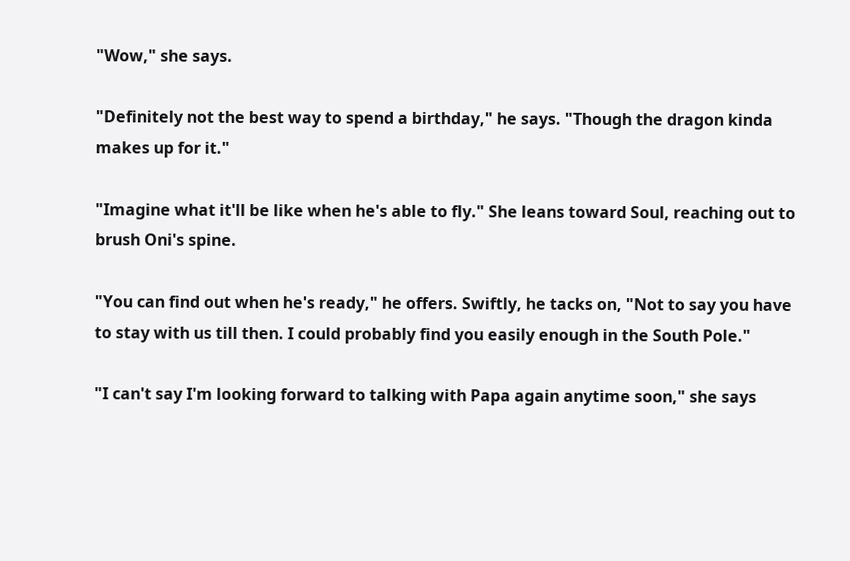"Wow," she says.

"Definitely not the best way to spend a birthday," he says. "Though the dragon kinda makes up for it."

"Imagine what it'll be like when he's able to fly." She leans toward Soul, reaching out to brush Oni's spine.

"You can find out when he's ready," he offers. Swiftly, he tacks on, "Not to say you have to stay with us till then. I could probably find you easily enough in the South Pole."

"I can't say I'm looking forward to talking with Papa again anytime soon," she says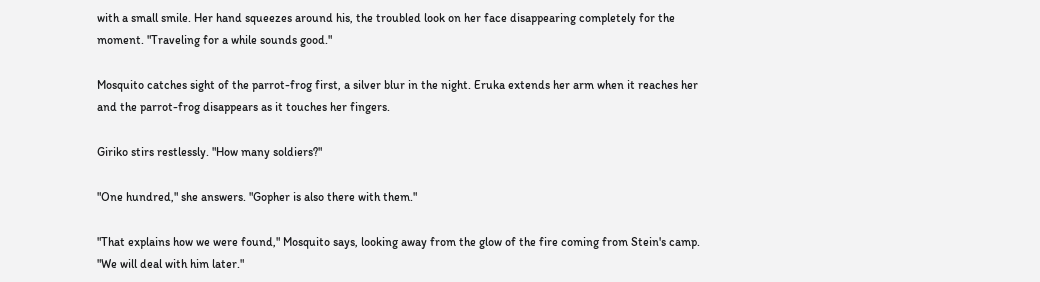with a small smile. Her hand squeezes around his, the troubled look on her face disappearing completely for the moment. "Traveling for a while sounds good."

Mosquito catches sight of the parrot-frog first, a silver blur in the night. Eruka extends her arm when it reaches her and the parrot-frog disappears as it touches her fingers.

Giriko stirs restlessly. "How many soldiers?"

"One hundred," she answers. "Gopher is also there with them."

"That explains how we were found," Mosquito says, looking away from the glow of the fire coming from Stein's camp. "We will deal with him later."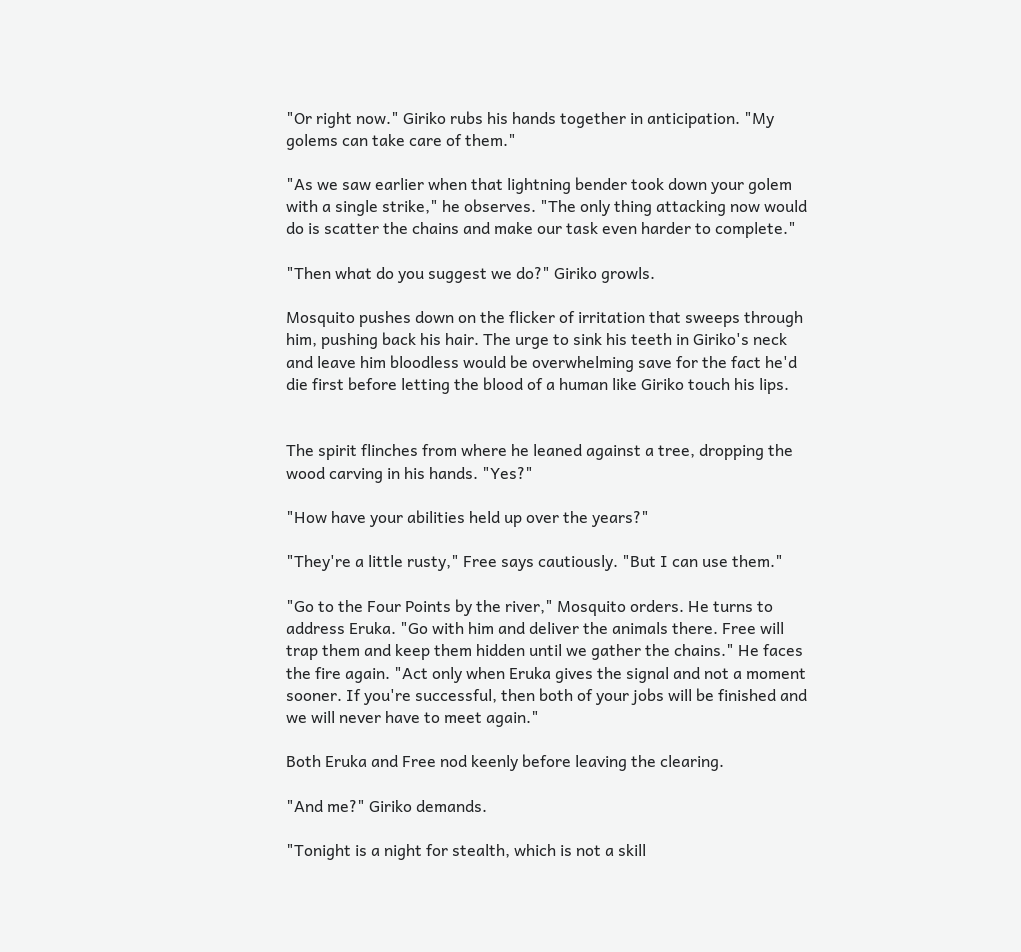"Or right now." Giriko rubs his hands together in anticipation. "My golems can take care of them."

"As we saw earlier when that lightning bender took down your golem with a single strike," he observes. "The only thing attacking now would do is scatter the chains and make our task even harder to complete."

"Then what do you suggest we do?" Giriko growls.

Mosquito pushes down on the flicker of irritation that sweeps through him, pushing back his hair. The urge to sink his teeth in Giriko's neck and leave him bloodless would be overwhelming save for the fact he'd die first before letting the blood of a human like Giriko touch his lips.


The spirit flinches from where he leaned against a tree, dropping the wood carving in his hands. "Yes?"

"How have your abilities held up over the years?"

"They're a little rusty," Free says cautiously. "But I can use them."

"Go to the Four Points by the river," Mosquito orders. He turns to address Eruka. "Go with him and deliver the animals there. Free will trap them and keep them hidden until we gather the chains." He faces the fire again. "Act only when Eruka gives the signal and not a moment sooner. If you're successful, then both of your jobs will be finished and we will never have to meet again."

Both Eruka and Free nod keenly before leaving the clearing.

"And me?" Giriko demands.

"Tonight is a night for stealth, which is not a skill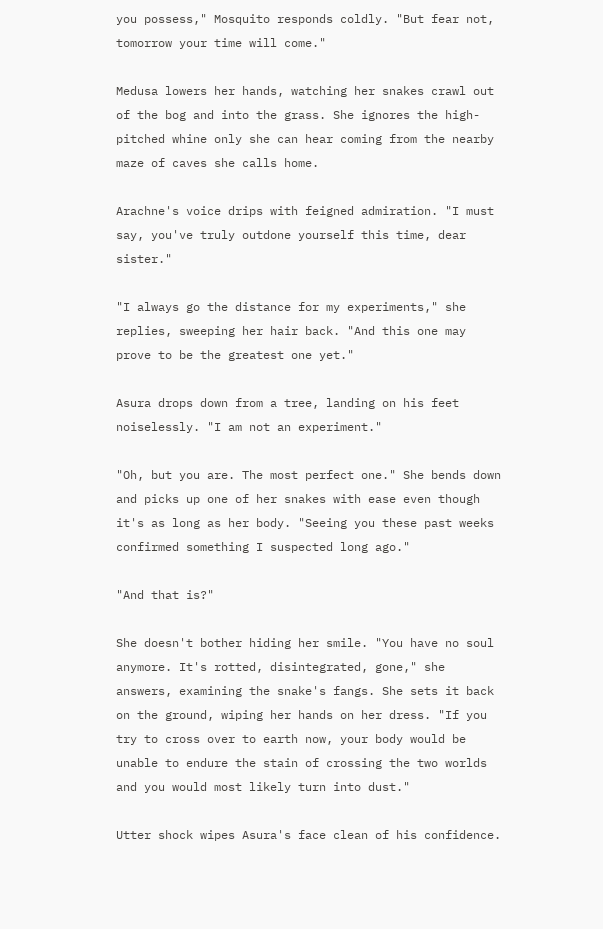you possess," Mosquito responds coldly. "But fear not, tomorrow your time will come."

Medusa lowers her hands, watching her snakes crawl out of the bog and into the grass. She ignores the high-pitched whine only she can hear coming from the nearby maze of caves she calls home.

Arachne's voice drips with feigned admiration. "I must say, you've truly outdone yourself this time, dear sister."

"I always go the distance for my experiments," she replies, sweeping her hair back. "And this one may prove to be the greatest one yet."

Asura drops down from a tree, landing on his feet noiselessly. "I am not an experiment."

"Oh, but you are. The most perfect one." She bends down and picks up one of her snakes with ease even though it's as long as her body. "Seeing you these past weeks confirmed something I suspected long ago."

"And that is?"

She doesn't bother hiding her smile. "You have no soul anymore. It's rotted, disintegrated, gone," she answers, examining the snake's fangs. She sets it back on the ground, wiping her hands on her dress. "If you try to cross over to earth now, your body would be unable to endure the stain of crossing the two worlds and you would most likely turn into dust."

Utter shock wipes Asura's face clean of his confidence.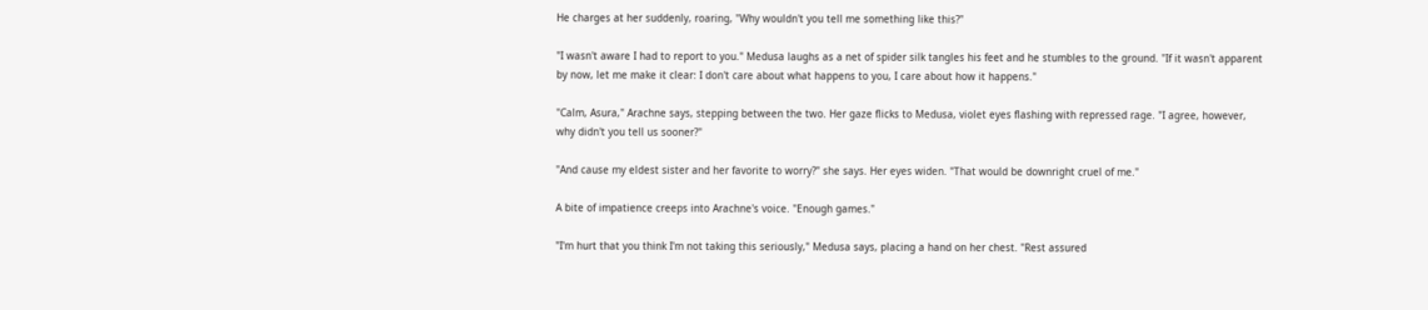He charges at her suddenly, roaring, "Why wouldn't you tell me something like this?"

"I wasn't aware I had to report to you." Medusa laughs as a net of spider silk tangles his feet and he stumbles to the ground. "If it wasn't apparent by now, let me make it clear: I don't care about what happens to you, I care about how it happens."

"Calm, Asura," Arachne says, stepping between the two. Her gaze flicks to Medusa, violet eyes flashing with repressed rage. "I agree, however, why didn't you tell us sooner?"

"And cause my eldest sister and her favorite to worry?" she says. Her eyes widen. "That would be downright cruel of me."

A bite of impatience creeps into Arachne's voice. "Enough games."

"I'm hurt that you think I'm not taking this seriously," Medusa says, placing a hand on her chest. "Rest assured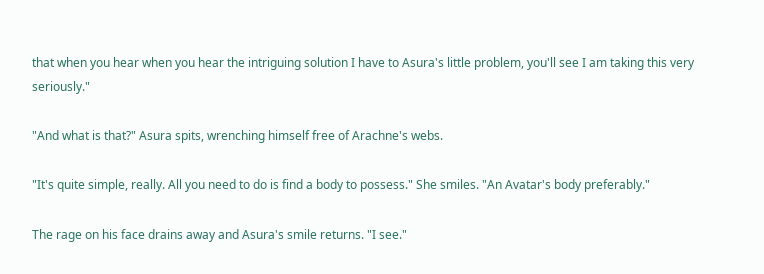that when you hear when you hear the intriguing solution I have to Asura's little problem, you'll see I am taking this very seriously."

"And what is that?" Asura spits, wrenching himself free of Arachne's webs.

"It's quite simple, really. All you need to do is find a body to possess." She smiles. "An Avatar's body preferably."

The rage on his face drains away and Asura's smile returns. "I see."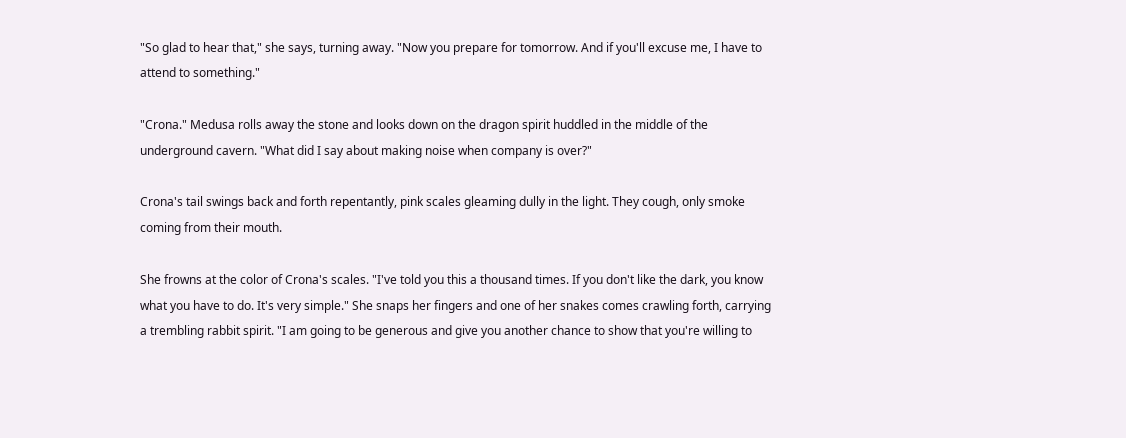"So glad to hear that," she says, turning away. "Now you prepare for tomorrow. And if you'll excuse me, I have to attend to something."

"Crona." Medusa rolls away the stone and looks down on the dragon spirit huddled in the middle of the underground cavern. "What did I say about making noise when company is over?"

Crona's tail swings back and forth repentantly, pink scales gleaming dully in the light. They cough, only smoke coming from their mouth.

She frowns at the color of Crona's scales. "I've told you this a thousand times. If you don't like the dark, you know what you have to do. It's very simple." She snaps her fingers and one of her snakes comes crawling forth, carrying a trembling rabbit spirit. "I am going to be generous and give you another chance to show that you're willing to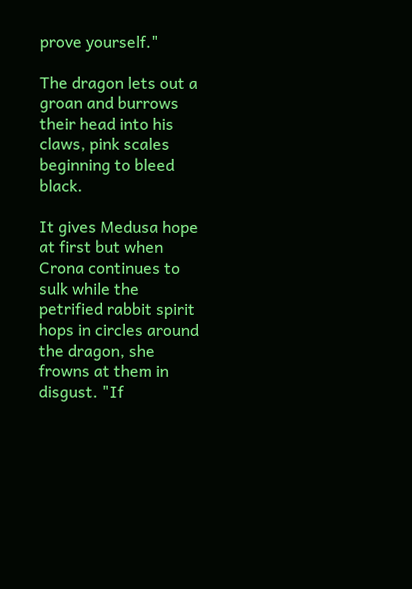prove yourself."

The dragon lets out a groan and burrows their head into his claws, pink scales beginning to bleed black.

It gives Medusa hope at first but when Crona continues to sulk while the petrified rabbit spirit hops in circles around the dragon, she frowns at them in disgust. "If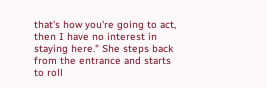that's how you're going to act, then I have no interest in staying here." She steps back from the entrance and starts to roll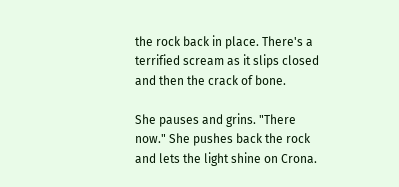the rock back in place. There's a terrified scream as it slips closed and then the crack of bone.

She pauses and grins. "There now." She pushes back the rock and lets the light shine on Crona.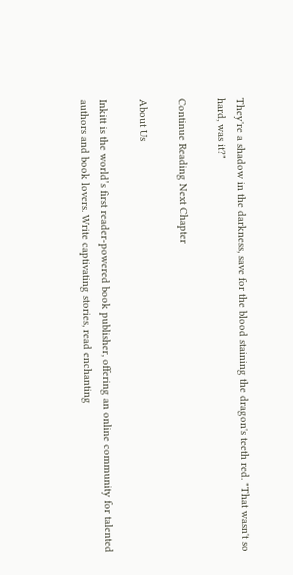They're a shadow in the darkness, save for the blood staining the dragon's teeth red. "That wasn't so hard, was it?"

Continue Reading Next Chapter

About Us

Inkitt is the world’s first reader-powered book publisher, offering an online community for talented authors and book lovers. Write captivating stories, read enchanting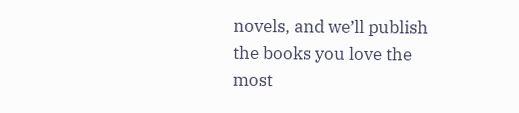novels, and we’ll publish the books you love the most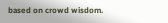based on crowd wisdom.